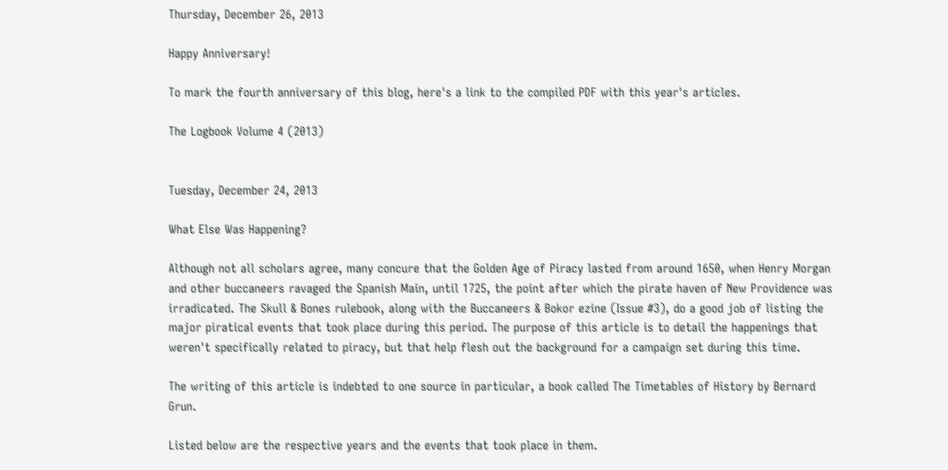Thursday, December 26, 2013

Happy Anniversary!

To mark the fourth anniversary of this blog, here's a link to the compiled PDF with this year's articles.

The Logbook Volume 4 (2013)


Tuesday, December 24, 2013

What Else Was Happening?

Although not all scholars agree, many concure that the Golden Age of Piracy lasted from around 1650, when Henry Morgan and other buccaneers ravaged the Spanish Main, until 1725, the point after which the pirate haven of New Providence was irradicated. The Skull & Bones rulebook, along with the Buccaneers & Bokor ezine (Issue #3), do a good job of listing the major piratical events that took place during this period. The purpose of this article is to detail the happenings that weren't specifically related to piracy, but that help flesh out the background for a campaign set during this time.

The writing of this article is indebted to one source in particular, a book called The Timetables of History by Bernard Grun.

Listed below are the respective years and the events that took place in them.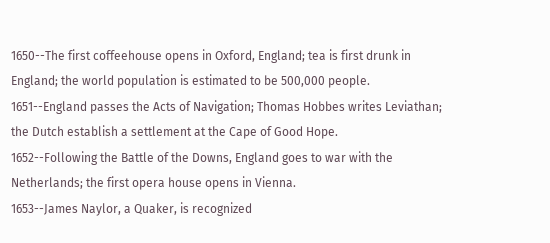1650--The first coffeehouse opens in Oxford, England; tea is first drunk in England; the world population is estimated to be 500,000 people.
1651--England passes the Acts of Navigation; Thomas Hobbes writes Leviathan; the Dutch establish a settlement at the Cape of Good Hope.
1652--Following the Battle of the Downs, England goes to war with the Netherlands; the first opera house opens in Vienna.
1653--James Naylor, a Quaker, is recognized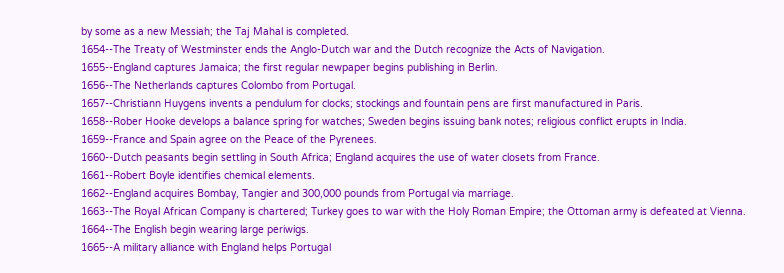by some as a new Messiah; the Taj Mahal is completed.
1654--The Treaty of Westminster ends the Anglo-Dutch war and the Dutch recognize the Acts of Navigation.
1655--England captures Jamaica; the first regular newpaper begins publishing in Berlin.
1656--The Netherlands captures Colombo from Portugal.
1657--Christiann Huygens invents a pendulum for clocks; stockings and fountain pens are first manufactured in Paris.
1658--Rober Hooke develops a balance spring for watches; Sweden begins issuing bank notes; religious conflict erupts in India.
1659--France and Spain agree on the Peace of the Pyrenees.
1660--Dutch peasants begin settling in South Africa; England acquires the use of water closets from France.
1661--Robert Boyle identifies chemical elements.
1662--England acquires Bombay, Tangier and 300,000 pounds from Portugal via marriage.
1663--The Royal African Company is chartered; Turkey goes to war with the Holy Roman Empire; the Ottoman army is defeated at Vienna.
1664--The English begin wearing large periwigs.
1665--A military alliance with England helps Portugal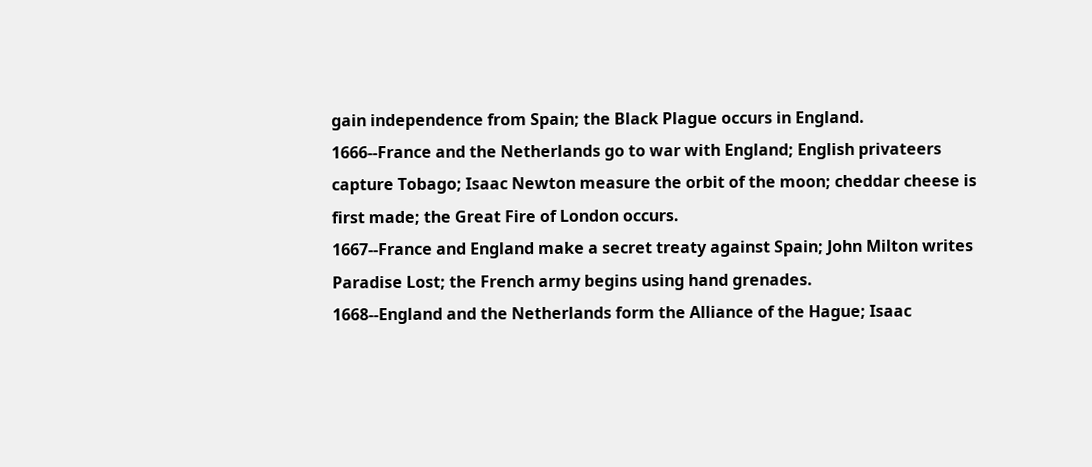gain independence from Spain; the Black Plague occurs in England.
1666--France and the Netherlands go to war with England; English privateers capture Tobago; Isaac Newton measure the orbit of the moon; cheddar cheese is first made; the Great Fire of London occurs.
1667--France and England make a secret treaty against Spain; John Milton writes Paradise Lost; the French army begins using hand grenades.
1668--England and the Netherlands form the Alliance of the Hague; Isaac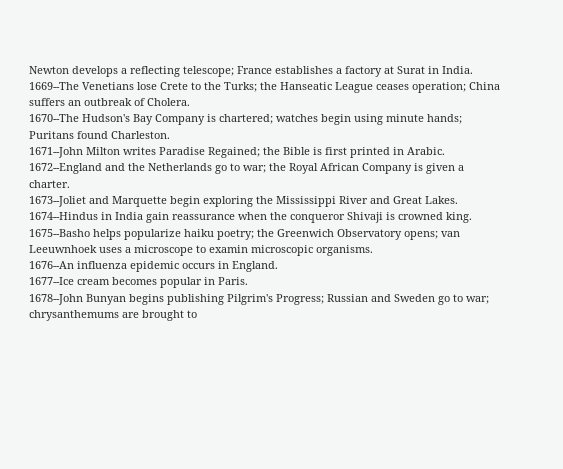Newton develops a reflecting telescope; France establishes a factory at Surat in India.
1669--The Venetians lose Crete to the Turks; the Hanseatic League ceases operation; China suffers an outbreak of Cholera.
1670--The Hudson's Bay Company is chartered; watches begin using minute hands; Puritans found Charleston.
1671--John Milton writes Paradise Regained; the Bible is first printed in Arabic.
1672--England and the Netherlands go to war; the Royal African Company is given a charter.
1673--Joliet and Marquette begin exploring the Mississippi River and Great Lakes.
1674--Hindus in India gain reassurance when the conqueror Shivaji is crowned king.
1675--Basho helps popularize haiku poetry; the Greenwich Observatory opens; van Leeuwnhoek uses a microscope to examin microscopic organisms.
1676--An influenza epidemic occurs in England.
1677--Ice cream becomes popular in Paris.
1678--John Bunyan begins publishing Pilgrim's Progress; Russian and Sweden go to war; chrysanthemums are brought to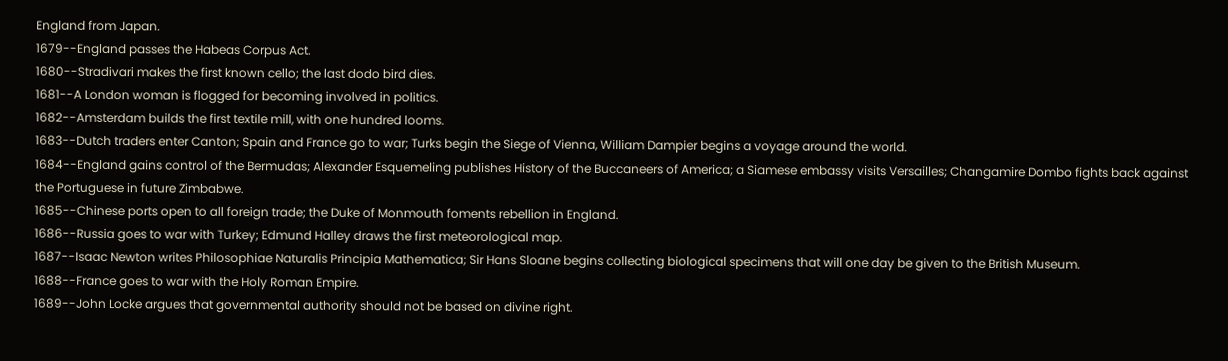England from Japan.
1679--England passes the Habeas Corpus Act.
1680--Stradivari makes the first known cello; the last dodo bird dies.
1681--A London woman is flogged for becoming involved in politics.
1682--Amsterdam builds the first textile mill, with one hundred looms.
1683--Dutch traders enter Canton; Spain and France go to war; Turks begin the Siege of Vienna, William Dampier begins a voyage around the world.
1684--England gains control of the Bermudas; Alexander Esquemeling publishes History of the Buccaneers of America; a Siamese embassy visits Versailles; Changamire Dombo fights back against the Portuguese in future Zimbabwe.
1685--Chinese ports open to all foreign trade; the Duke of Monmouth foments rebellion in England.
1686--Russia goes to war with Turkey; Edmund Halley draws the first meteorological map.
1687--Isaac Newton writes Philosophiae Naturalis Principia Mathematica; Sir Hans Sloane begins collecting biological specimens that will one day be given to the British Museum.
1688--France goes to war with the Holy Roman Empire.
1689--John Locke argues that governmental authority should not be based on divine right.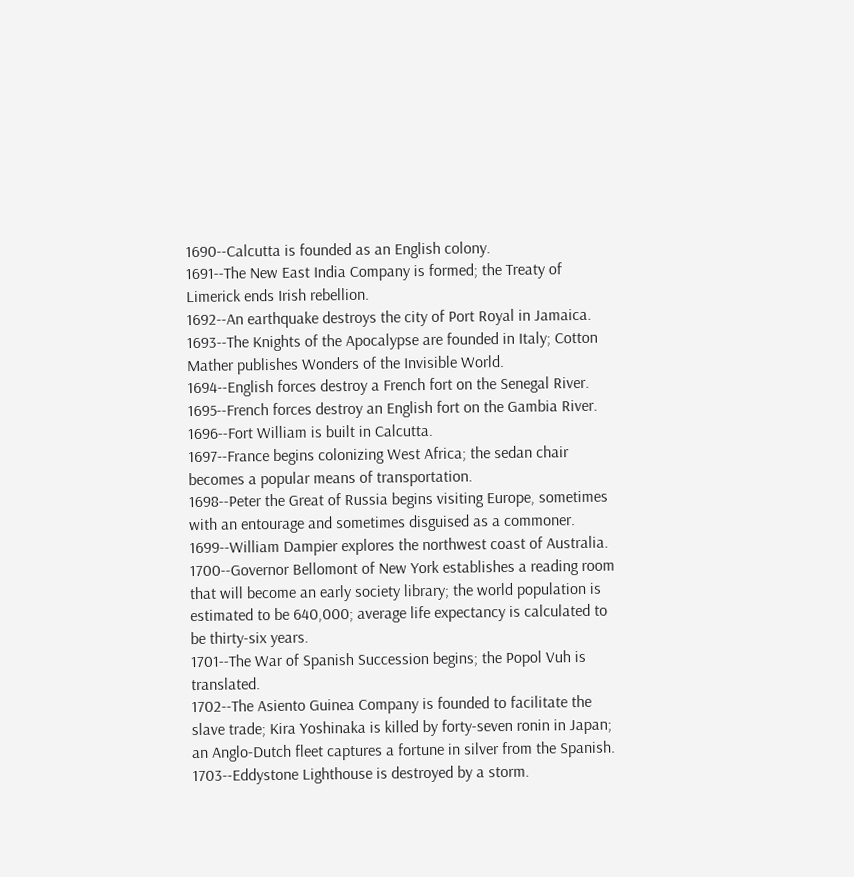1690--Calcutta is founded as an English colony.
1691--The New East India Company is formed; the Treaty of Limerick ends Irish rebellion.
1692--An earthquake destroys the city of Port Royal in Jamaica.
1693--The Knights of the Apocalypse are founded in Italy; Cotton Mather publishes Wonders of the Invisible World.
1694--English forces destroy a French fort on the Senegal River.
1695--French forces destroy an English fort on the Gambia River.
1696--Fort William is built in Calcutta.
1697--France begins colonizing West Africa; the sedan chair becomes a popular means of transportation.
1698--Peter the Great of Russia begins visiting Europe, sometimes with an entourage and sometimes disguised as a commoner.
1699--William Dampier explores the northwest coast of Australia.
1700--Governor Bellomont of New York establishes a reading room that will become an early society library; the world population is estimated to be 640,000; average life expectancy is calculated to be thirty-six years.
1701--The War of Spanish Succession begins; the Popol Vuh is translated.
1702--The Asiento Guinea Company is founded to facilitate the slave trade; Kira Yoshinaka is killed by forty-seven ronin in Japan; an Anglo-Dutch fleet captures a fortune in silver from the Spanish.
1703--Eddystone Lighthouse is destroyed by a storm.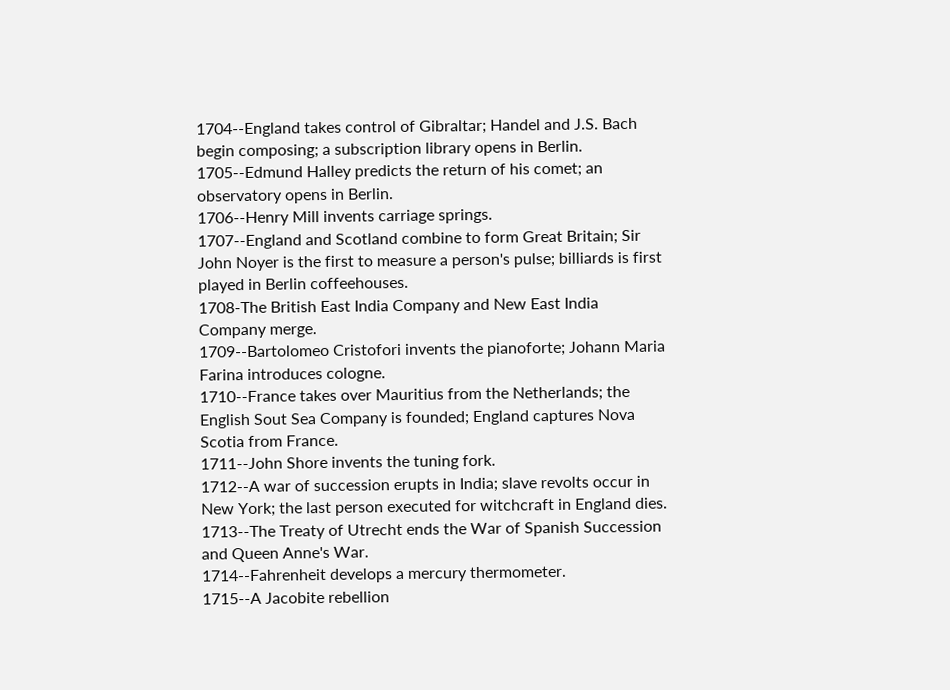1704--England takes control of Gibraltar; Handel and J.S. Bach begin composing; a subscription library opens in Berlin.
1705--Edmund Halley predicts the return of his comet; an observatory opens in Berlin.
1706--Henry Mill invents carriage springs.
1707--England and Scotland combine to form Great Britain; Sir John Noyer is the first to measure a person's pulse; billiards is first played in Berlin coffeehouses.
1708-The British East India Company and New East India Company merge.
1709--Bartolomeo Cristofori invents the pianoforte; Johann Maria Farina introduces cologne.
1710--France takes over Mauritius from the Netherlands; the English Sout Sea Company is founded; England captures Nova Scotia from France.
1711--John Shore invents the tuning fork.
1712--A war of succession erupts in India; slave revolts occur in New York; the last person executed for witchcraft in England dies.
1713--The Treaty of Utrecht ends the War of Spanish Succession and Queen Anne's War.
1714--Fahrenheit develops a mercury thermometer.
1715--A Jacobite rebellion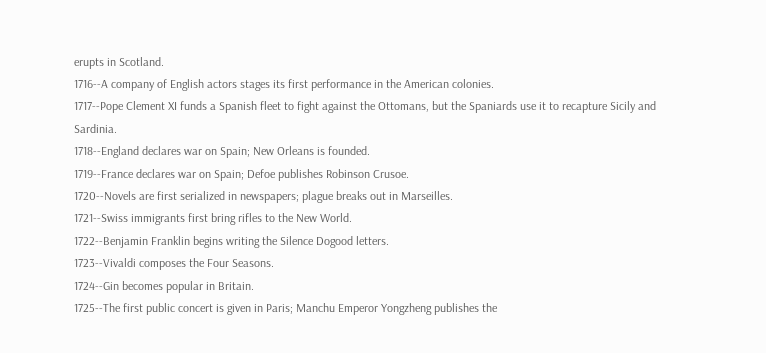erupts in Scotland.
1716--A company of English actors stages its first performance in the American colonies.
1717--Pope Clement XI funds a Spanish fleet to fight against the Ottomans, but the Spaniards use it to recapture Sicily and Sardinia.
1718--England declares war on Spain; New Orleans is founded.
1719--France declares war on Spain; Defoe publishes Robinson Crusoe.
1720--Novels are first serialized in newspapers; plague breaks out in Marseilles.
1721--Swiss immigrants first bring rifles to the New World.
1722--Benjamin Franklin begins writing the Silence Dogood letters.
1723--Vivaldi composes the Four Seasons.
1724--Gin becomes popular in Britain.
1725--The first public concert is given in Paris; Manchu Emperor Yongzheng publishes the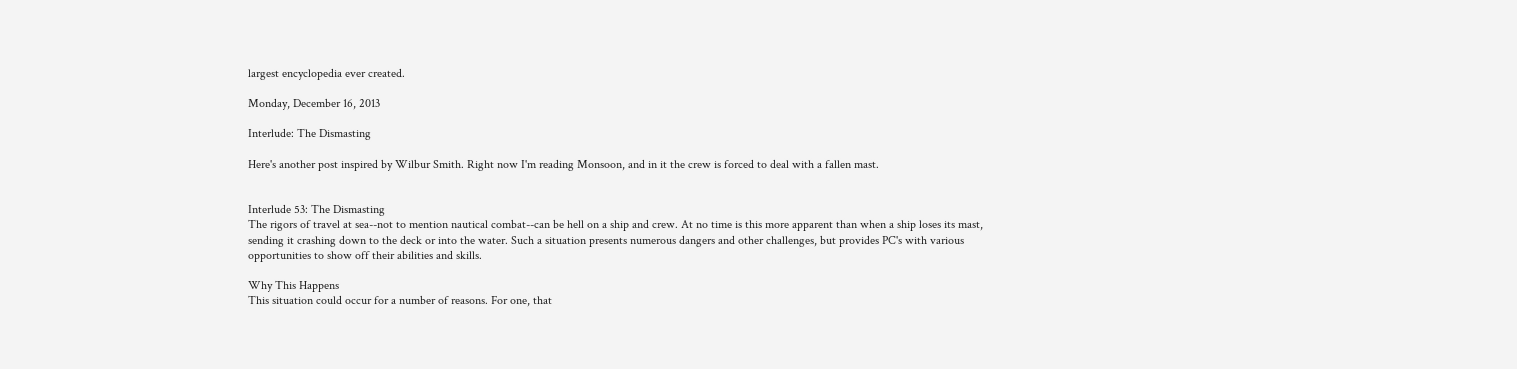largest encyclopedia ever created.

Monday, December 16, 2013

Interlude: The Dismasting

Here's another post inspired by Wilbur Smith. Right now I'm reading Monsoon, and in it the crew is forced to deal with a fallen mast.


Interlude 53: The Dismasting
The rigors of travel at sea--not to mention nautical combat--can be hell on a ship and crew. At no time is this more apparent than when a ship loses its mast, sending it crashing down to the deck or into the water. Such a situation presents numerous dangers and other challenges, but provides PC's with various opportunities to show off their abilities and skills.

Why This Happens
This situation could occur for a number of reasons. For one, that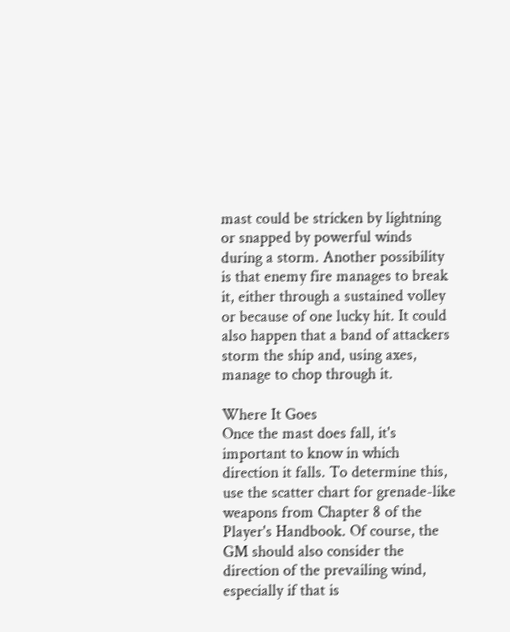mast could be stricken by lightning or snapped by powerful winds during a storm. Another possibility is that enemy fire manages to break it, either through a sustained volley or because of one lucky hit. It could also happen that a band of attackers storm the ship and, using axes, manage to chop through it.

Where It Goes
Once the mast does fall, it's important to know in which direction it falls. To determine this, use the scatter chart for grenade-like weapons from Chapter 8 of the Player's Handbook. Of course, the GM should also consider the direction of the prevailing wind, especially if that is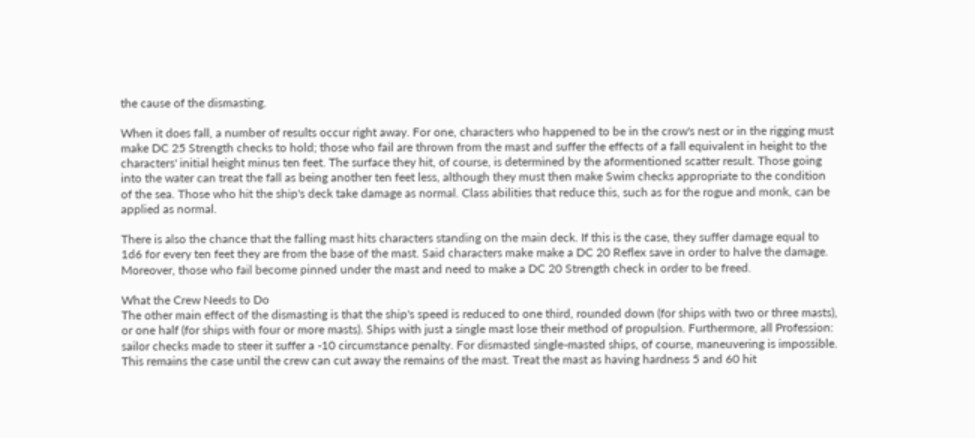the cause of the dismasting.

When it does fall, a number of results occur right away. For one, characters who happened to be in the crow's nest or in the rigging must make DC 25 Strength checks to hold; those who fail are thrown from the mast and suffer the effects of a fall equivalent in height to the characters' initial height minus ten feet. The surface they hit, of course, is determined by the aformentioned scatter result. Those going into the water can treat the fall as being another ten feet less, although they must then make Swim checks appropriate to the condition of the sea. Those who hit the ship's deck take damage as normal. Class abilities that reduce this, such as for the rogue and monk, can be applied as normal.

There is also the chance that the falling mast hits characters standing on the main deck. If this is the case, they suffer damage equal to 1d6 for every ten feet they are from the base of the mast. Said characters make make a DC 20 Reflex save in order to halve the damage. Moreover, those who fail become pinned under the mast and need to make a DC 20 Strength check in order to be freed.

What the Crew Needs to Do
The other main effect of the dismasting is that the ship's speed is reduced to one third, rounded down (for ships with two or three masts), or one half (for ships with four or more masts). Ships with just a single mast lose their method of propulsion. Furthermore, all Profession: sailor checks made to steer it suffer a -10 circumstance penalty. For dismasted single-masted ships, of course, maneuvering is impossible. This remains the case until the crew can cut away the remains of the mast. Treat the mast as having hardness 5 and 60 hit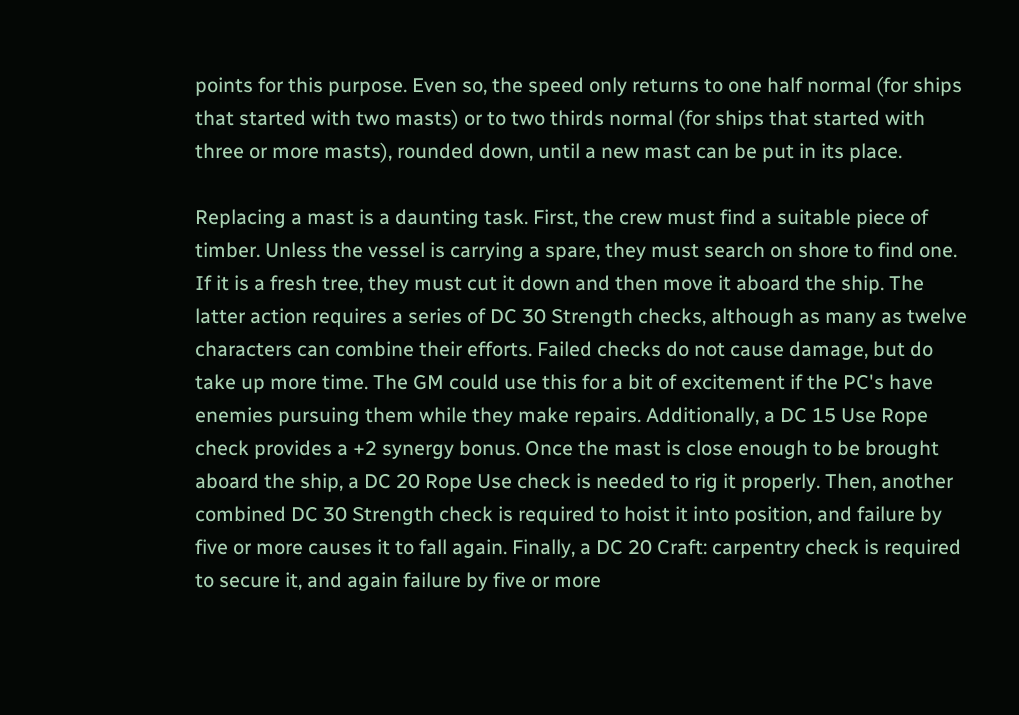points for this purpose. Even so, the speed only returns to one half normal (for ships that started with two masts) or to two thirds normal (for ships that started with three or more masts), rounded down, until a new mast can be put in its place.

Replacing a mast is a daunting task. First, the crew must find a suitable piece of timber. Unless the vessel is carrying a spare, they must search on shore to find one. If it is a fresh tree, they must cut it down and then move it aboard the ship. The latter action requires a series of DC 30 Strength checks, although as many as twelve characters can combine their efforts. Failed checks do not cause damage, but do take up more time. The GM could use this for a bit of excitement if the PC's have enemies pursuing them while they make repairs. Additionally, a DC 15 Use Rope check provides a +2 synergy bonus. Once the mast is close enough to be brought aboard the ship, a DC 20 Rope Use check is needed to rig it properly. Then, another combined DC 30 Strength check is required to hoist it into position, and failure by five or more causes it to fall again. Finally, a DC 20 Craft: carpentry check is required to secure it, and again failure by five or more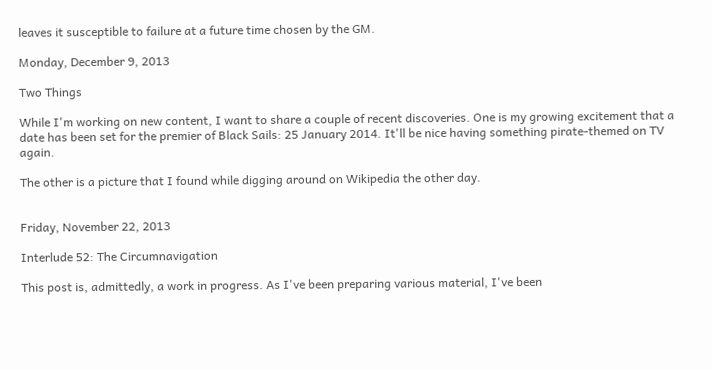leaves it susceptible to failure at a future time chosen by the GM.

Monday, December 9, 2013

Two Things

While I'm working on new content, I want to share a couple of recent discoveries. One is my growing excitement that a date has been set for the premier of Black Sails: 25 January 2014. It'll be nice having something pirate-themed on TV again.

The other is a picture that I found while digging around on Wikipedia the other day.


Friday, November 22, 2013

Interlude 52: The Circumnavigation

This post is, admittedly, a work in progress. As I've been preparing various material, I've been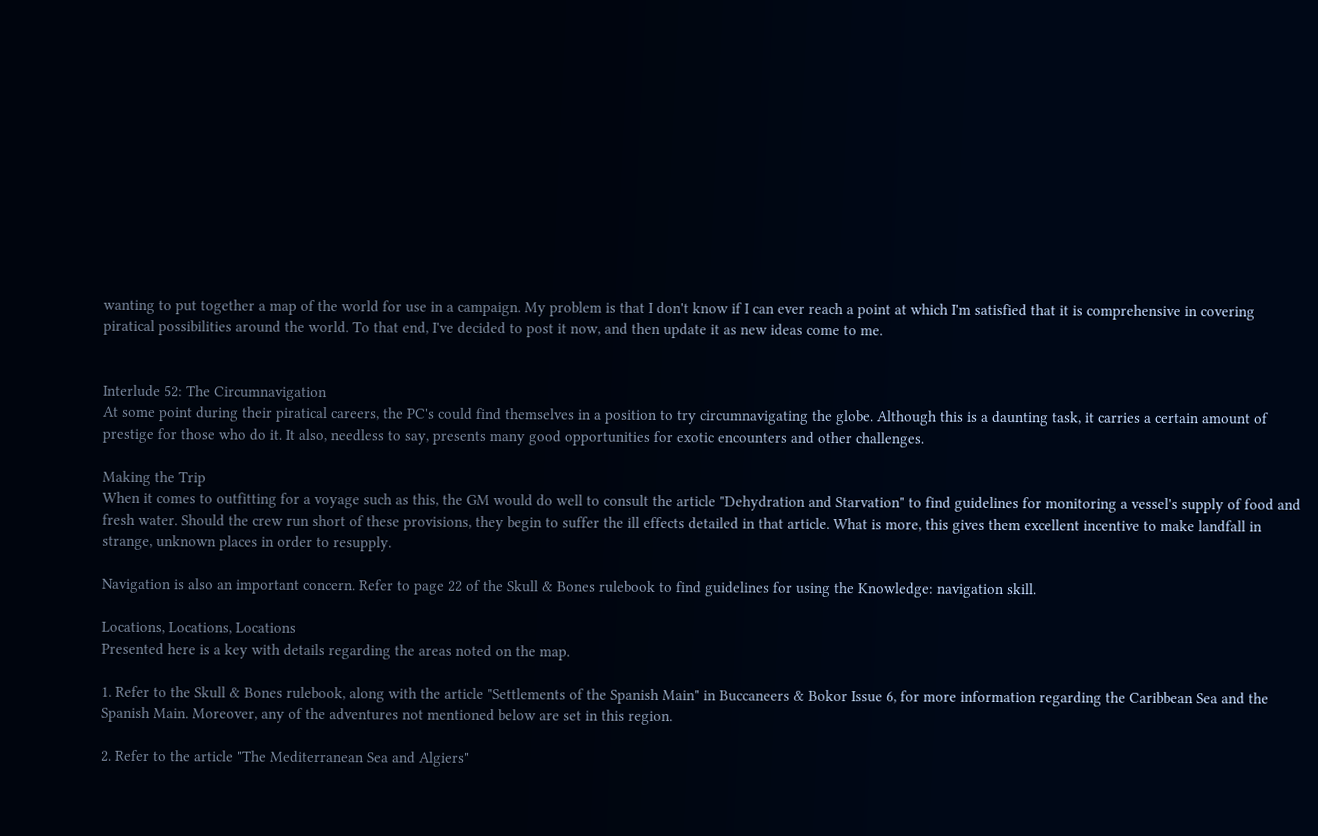wanting to put together a map of the world for use in a campaign. My problem is that I don't know if I can ever reach a point at which I'm satisfied that it is comprehensive in covering piratical possibilities around the world. To that end, I've decided to post it now, and then update it as new ideas come to me.


Interlude 52: The Circumnavigation
At some point during their piratical careers, the PC's could find themselves in a position to try circumnavigating the globe. Although this is a daunting task, it carries a certain amount of prestige for those who do it. It also, needless to say, presents many good opportunities for exotic encounters and other challenges.

Making the Trip
When it comes to outfitting for a voyage such as this, the GM would do well to consult the article "Dehydration and Starvation" to find guidelines for monitoring a vessel's supply of food and fresh water. Should the crew run short of these provisions, they begin to suffer the ill effects detailed in that article. What is more, this gives them excellent incentive to make landfall in strange, unknown places in order to resupply.

Navigation is also an important concern. Refer to page 22 of the Skull & Bones rulebook to find guidelines for using the Knowledge: navigation skill.

Locations, Locations, Locations
Presented here is a key with details regarding the areas noted on the map.

1. Refer to the Skull & Bones rulebook, along with the article "Settlements of the Spanish Main" in Buccaneers & Bokor Issue 6, for more information regarding the Caribbean Sea and the Spanish Main. Moreover, any of the adventures not mentioned below are set in this region.

2. Refer to the article "The Mediterranean Sea and Algiers"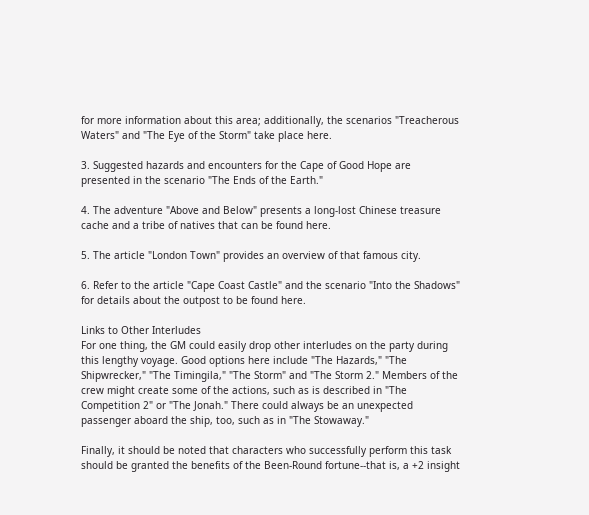for more information about this area; additionally, the scenarios "Treacherous Waters" and "The Eye of the Storm" take place here.

3. Suggested hazards and encounters for the Cape of Good Hope are presented in the scenario "The Ends of the Earth."

4. The adventure "Above and Below" presents a long-lost Chinese treasure cache and a tribe of natives that can be found here.

5. The article "London Town" provides an overview of that famous city.

6. Refer to the article "Cape Coast Castle" and the scenario "Into the Shadows" for details about the outpost to be found here.

Links to Other Interludes
For one thing, the GM could easily drop other interludes on the party during this lengthy voyage. Good options here include "The Hazards," "The Shipwrecker," "The Timingila," "The Storm" and "The Storm 2." Members of the crew might create some of the actions, such as is described in "The Competition 2" or "The Jonah." There could always be an unexpected passenger aboard the ship, too, such as in "The Stowaway."

Finally, it should be noted that characters who successfully perform this task should be granted the benefits of the Been-Round fortune--that is, a +2 insight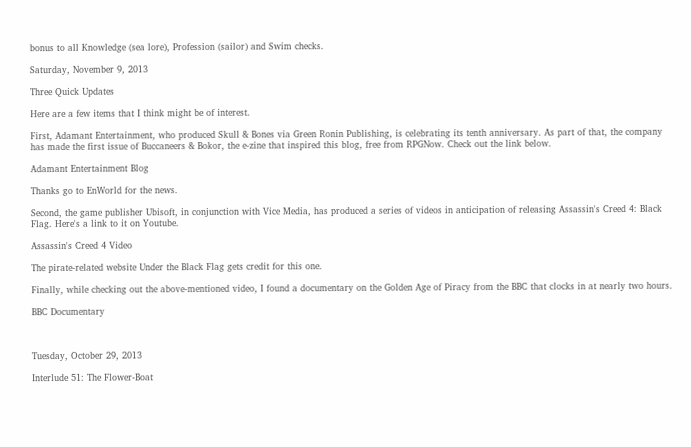bonus to all Knowledge (sea lore), Profession (sailor) and Swim checks.

Saturday, November 9, 2013

Three Quick Updates

Here are a few items that I think might be of interest.

First, Adamant Entertainment, who produced Skull & Bones via Green Ronin Publishing, is celebrating its tenth anniversary. As part of that, the company has made the first issue of Buccaneers & Bokor, the e-zine that inspired this blog, free from RPGNow. Check out the link below.

Adamant Entertainment Blog

Thanks go to EnWorld for the news.

Second, the game publisher Ubisoft, in conjunction with Vice Media, has produced a series of videos in anticipation of releasing Assassin's Creed 4: Black Flag. Here's a link to it on Youtube.

Assassin's Creed 4 Video

The pirate-related website Under the Black Flag gets credit for this one.

Finally, while checking out the above-mentioned video, I found a documentary on the Golden Age of Piracy from the BBC that clocks in at nearly two hours.

BBC Documentary



Tuesday, October 29, 2013

Interlude 51: The Flower-Boat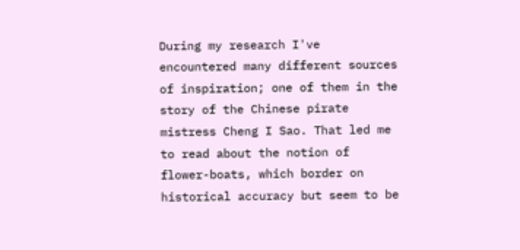During my research I've encountered many different sources of inspiration; one of them in the story of the Chinese pirate mistress Cheng I Sao. That led me to read about the notion of flower-boats, which border on historical accuracy but seem to be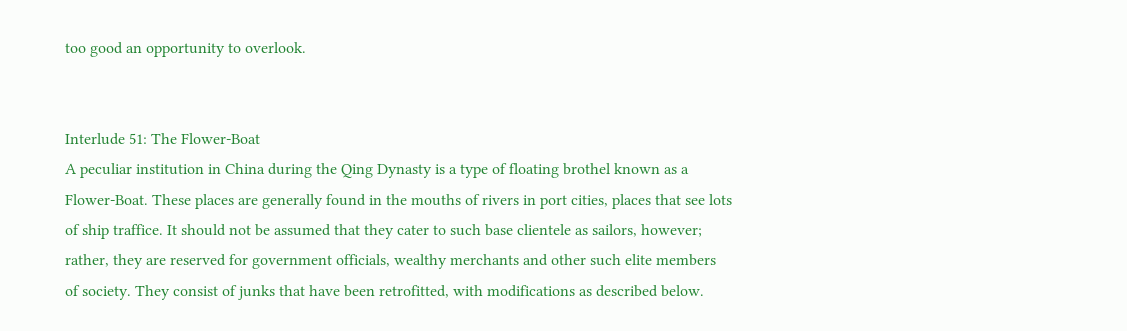too good an opportunity to overlook.


Interlude 51: The Flower-Boat
A peculiar institution in China during the Qing Dynasty is a type of floating brothel known as a Flower-Boat. These places are generally found in the mouths of rivers in port cities, places that see lots of ship traffice. It should not be assumed that they cater to such base clientele as sailors, however; rather, they are reserved for government officials, wealthy merchants and other such elite members of society. They consist of junks that have been retrofitted, with modifications as described below.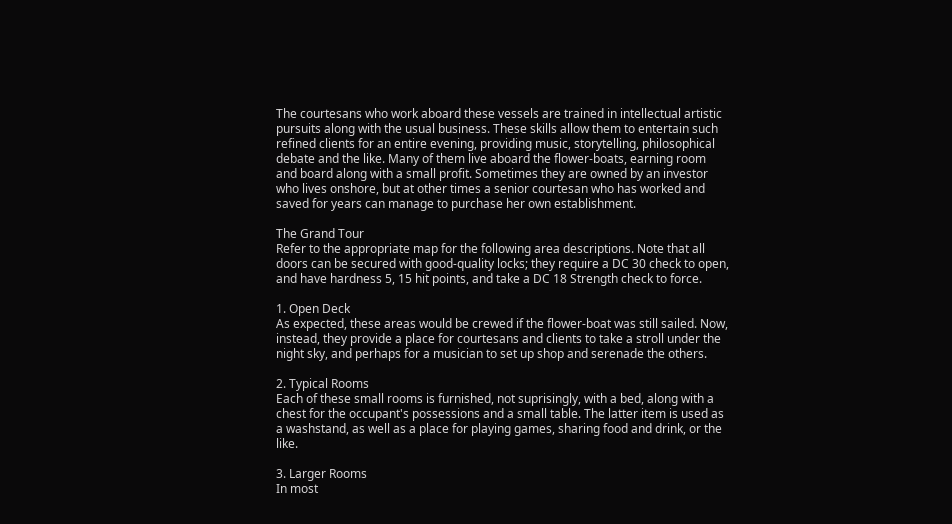The courtesans who work aboard these vessels are trained in intellectual artistic pursuits along with the usual business. These skills allow them to entertain such refined clients for an entire evening, providing music, storytelling, philosophical debate and the like. Many of them live aboard the flower-boats, earning room and board along with a small profit. Sometimes they are owned by an investor who lives onshore, but at other times a senior courtesan who has worked and saved for years can manage to purchase her own establishment.

The Grand Tour
Refer to the appropriate map for the following area descriptions. Note that all doors can be secured with good-quality locks; they require a DC 30 check to open, and have hardness 5, 15 hit points, and take a DC 18 Strength check to force.

1. Open Deck
As expected, these areas would be crewed if the flower-boat was still sailed. Now, instead, they provide a place for courtesans and clients to take a stroll under the night sky, and perhaps for a musician to set up shop and serenade the others.

2. Typical Rooms
Each of these small rooms is furnished, not suprisingly, with a bed, along with a chest for the occupant's possessions and a small table. The latter item is used as a washstand, as well as a place for playing games, sharing food and drink, or the like.

3. Larger Rooms
In most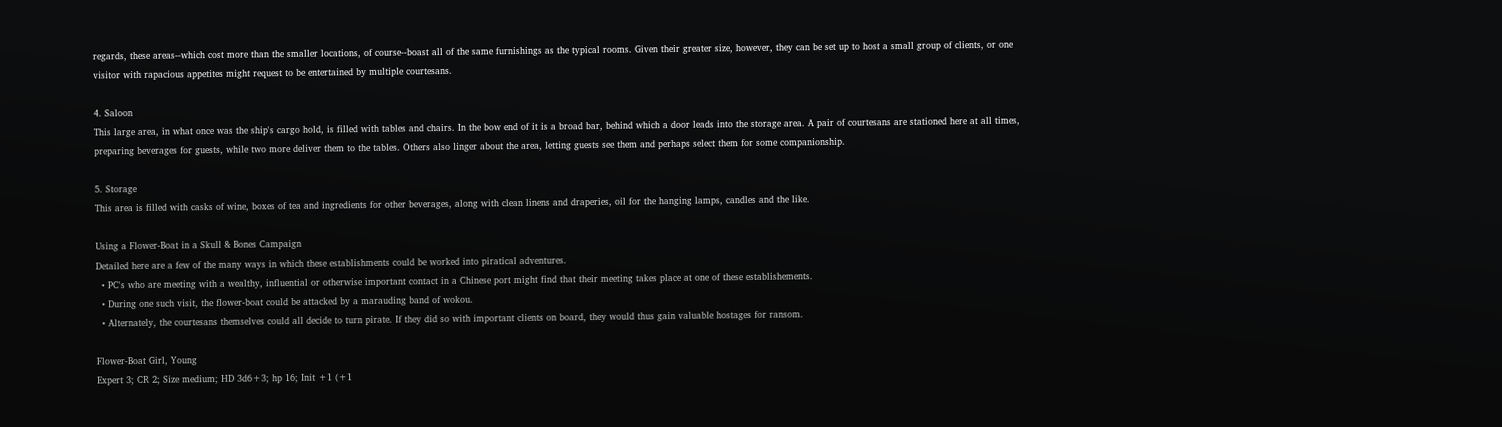regards, these areas--which cost more than the smaller locations, of course--boast all of the same furnishings as the typical rooms. Given their greater size, however, they can be set up to host a small group of clients, or one visitor with rapacious appetites might request to be entertained by multiple courtesans.

4. Saloon
This large area, in what once was the ship's cargo hold, is filled with tables and chairs. In the bow end of it is a broad bar, behind which a door leads into the storage area. A pair of courtesans are stationed here at all times, preparing beverages for guests, while two more deliver them to the tables. Others also linger about the area, letting guests see them and perhaps select them for some companionship.

5. Storage
This area is filled with casks of wine, boxes of tea and ingredients for other beverages, along with clean linens and draperies, oil for the hanging lamps, candles and the like.

Using a Flower-Boat in a Skull & Bones Campaign
Detailed here are a few of the many ways in which these establishments could be worked into piratical adventures.
  • PC's who are meeting with a wealthy, influential or otherwise important contact in a Chinese port might find that their meeting takes place at one of these establishements.
  • During one such visit, the flower-boat could be attacked by a marauding band of wokou.
  • Alternately, the courtesans themselves could all decide to turn pirate. If they did so with important clients on board, they would thus gain valuable hostages for ransom.

Flower-Boat Girl, Young
Expert 3; CR 2; Size medium; HD 3d6+3; hp 16; Init +1 (+1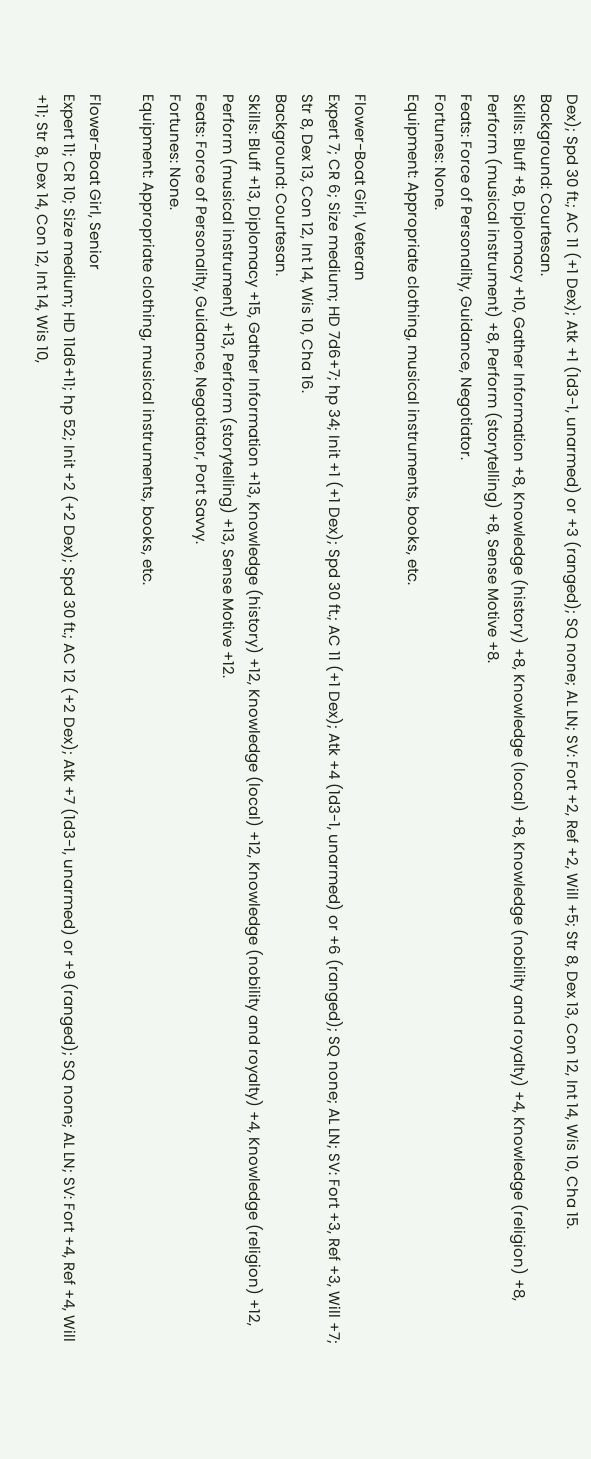Dex); Spd 30 ft.; AC 11 (+1 Dex); Atk +1 (1d3-1, unarmed) or +3 (ranged); SQ none; AL LN; SV: Fort +2, Ref +2, Will +5; Str 8, Dex 13, Con 12, Int 14, Wis 10, Cha 15.
Background: Courtesan.
Skills: Bluff +8, Diplomacy +10, Gather Information +8, Knowledge (history) +8, Knowledge (local) +8, Knowledge (nobility and royalty) +4, Knowledge (religion) +8, Perform (musical instrument) +8, Perform (storytelling) +8, Sense Motive +8.
Feats: Force of Personality, Guidance, Negotiator.
Fortunes: None.
Equipment: Appropriate clothing, musical instruments, books, etc.

Flower-Boat Girl, Veteran
Expert 7; CR 6; Size medium; HD 7d6+7; hp 34; Init +1 (+1 Dex); Spd 30 ft.; AC 11 (+1 Dex); Atk +4 (1d3-1, unarmed) or +6 (ranged); SQ none; AL LN; SV: Fort +3, Ref +3, Will +7; Str 8, Dex 13, Con 12, Int 14, Wis 10, Cha 16.
Background: Courtesan.
Skills: Bluff +13, Diplomacy +15, Gather Information +13, Knowledge (history) +12, Knowledge (local) +12, Knowledge (nobility and royalty) +4, Knowledge (religion) +12, Perform (musical instrument) +13, Perform (storytelling) +13, Sense Motive +12.
Feats: Force of Personality, Guidance, Negotiator, Port Savvy.
Fortunes: None.
Equipment: Appropriate clothing, musical instruments, books, etc.

Flower-Boat Girl, Senior
Expert 11; CR 10; Size medium; HD 11d6+11; hp 52; Init +2 (+2 Dex); Spd 30 ft.; AC 12 (+2 Dex); Atk +7 (1d3-1, unarmed) or +9 (ranged); SQ none; AL LN; SV: Fort +4, Ref +4, Will +11; Str 8, Dex 14, Con 12, Int 14, Wis 10,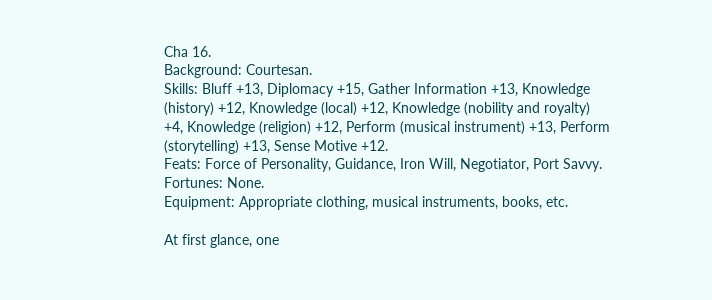Cha 16.
Background: Courtesan.
Skills: Bluff +13, Diplomacy +15, Gather Information +13, Knowledge (history) +12, Knowledge (local) +12, Knowledge (nobility and royalty) +4, Knowledge (religion) +12, Perform (musical instrument) +13, Perform (storytelling) +13, Sense Motive +12.
Feats: Force of Personality, Guidance, Iron Will, Negotiator, Port Savvy.
Fortunes: None.
Equipment: Appropriate clothing, musical instruments, books, etc.

At first glance, one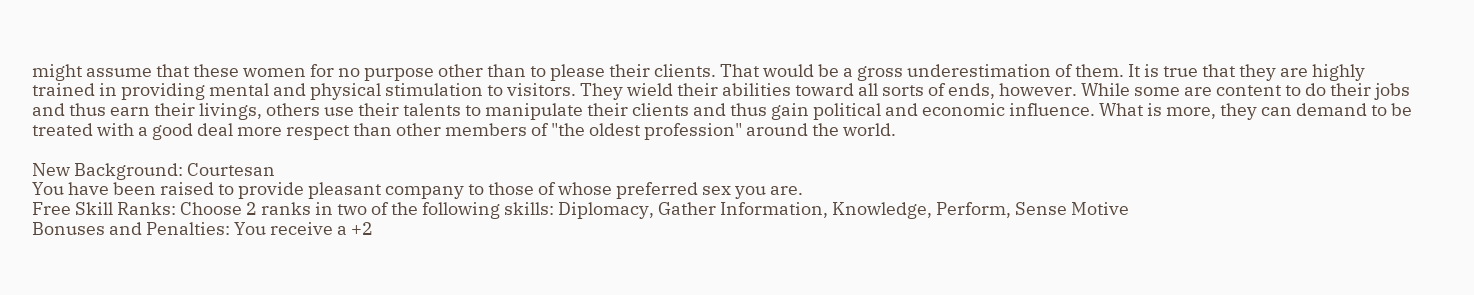might assume that these women for no purpose other than to please their clients. That would be a gross underestimation of them. It is true that they are highly trained in providing mental and physical stimulation to visitors. They wield their abilities toward all sorts of ends, however. While some are content to do their jobs and thus earn their livings, others use their talents to manipulate their clients and thus gain political and economic influence. What is more, they can demand to be treated with a good deal more respect than other members of "the oldest profession" around the world.

New Background: Courtesan
You have been raised to provide pleasant company to those of whose preferred sex you are.
Free Skill Ranks: Choose 2 ranks in two of the following skills: Diplomacy, Gather Information, Knowledge, Perform, Sense Motive
Bonuses and Penalties: You receive a +2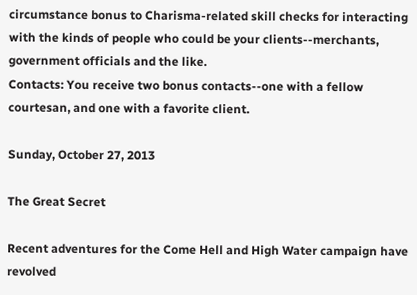circumstance bonus to Charisma-related skill checks for interacting with the kinds of people who could be your clients--merchants, government officials and the like.
Contacts: You receive two bonus contacts--one with a fellow courtesan, and one with a favorite client.

Sunday, October 27, 2013

The Great Secret

Recent adventures for the Come Hell and High Water campaign have revolved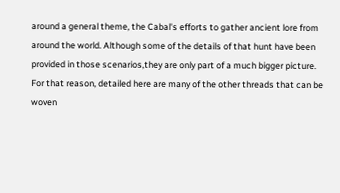around a general theme, the Cabal's efforts to gather ancient lore from around the world. Although some of the details of that hunt have been provided in those scenarios,they are only part of a much bigger picture. For that reason, detailed here are many of the other threads that can be woven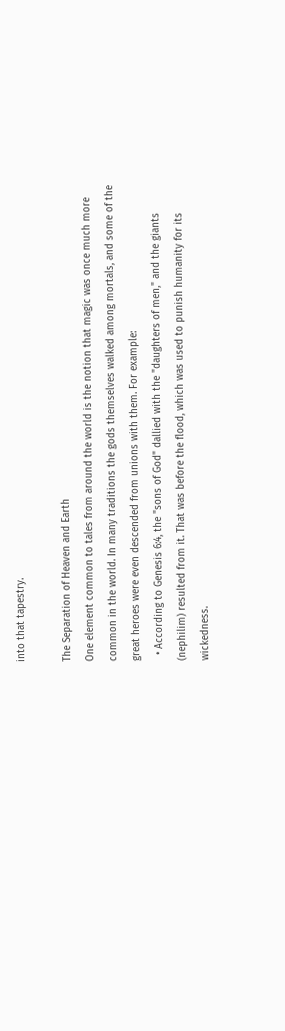into that tapestry.

The Separation of Heaven and Earth
One element common to tales from around the world is the notion that magic was once much more common in the world. In many traditions the gods themselves walked among mortals, and some of the great heroes were even descended from unions with them. For example:
  • According to Genesis 6:4, the "sons of God" dallied with the "daughters of men," and the giants (nephilim) resulted from it. That was before the flood, which was used to punish humanity for its wickedness.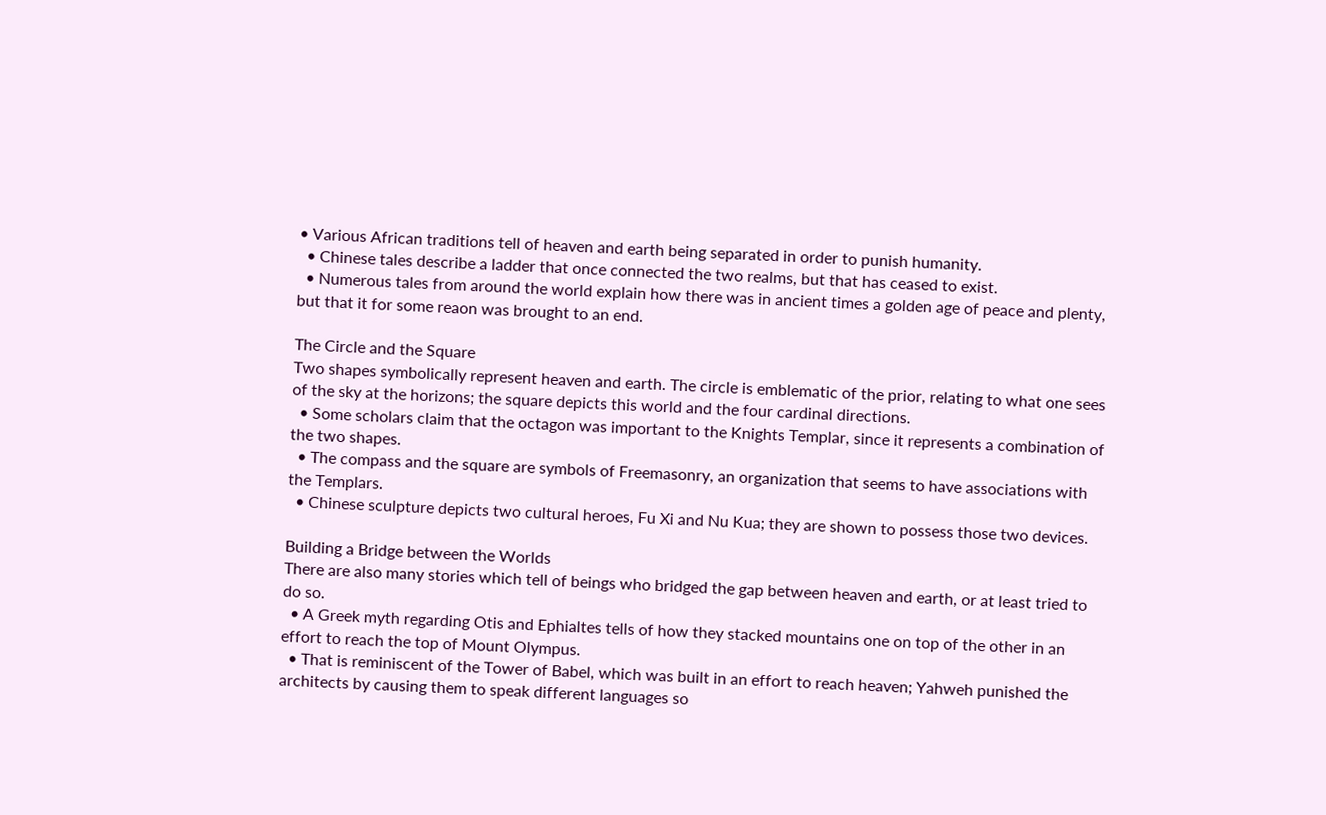• Various African traditions tell of heaven and earth being separated in order to punish humanity.
  • Chinese tales describe a ladder that once connected the two realms, but that has ceased to exist.
  • Numerous tales from around the world explain how there was in ancient times a golden age of peace and plenty, but that it for some reaon was brought to an end.

The Circle and the Square
Two shapes symbolically represent heaven and earth. The circle is emblematic of the prior, relating to what one sees of the sky at the horizons; the square depicts this world and the four cardinal directions.
  • Some scholars claim that the octagon was important to the Knights Templar, since it represents a combination of the two shapes.
  • The compass and the square are symbols of Freemasonry, an organization that seems to have associations with the Templars.
  • Chinese sculpture depicts two cultural heroes, Fu Xi and Nu Kua; they are shown to possess those two devices.

Building a Bridge between the Worlds
There are also many stories which tell of beings who bridged the gap between heaven and earth, or at least tried to do so.
  • A Greek myth regarding Otis and Ephialtes tells of how they stacked mountains one on top of the other in an effort to reach the top of Mount Olympus.
  • That is reminiscent of the Tower of Babel, which was built in an effort to reach heaven; Yahweh punished the architects by causing them to speak different languages so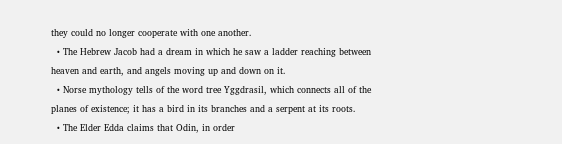they could no longer cooperate with one another.
  • The Hebrew Jacob had a dream in which he saw a ladder reaching between heaven and earth, and angels moving up and down on it.
  • Norse mythology tells of the word tree Yggdrasil, which connects all of the planes of existence; it has a bird in its branches and a serpent at its roots.
  • The Elder Edda claims that Odin, in order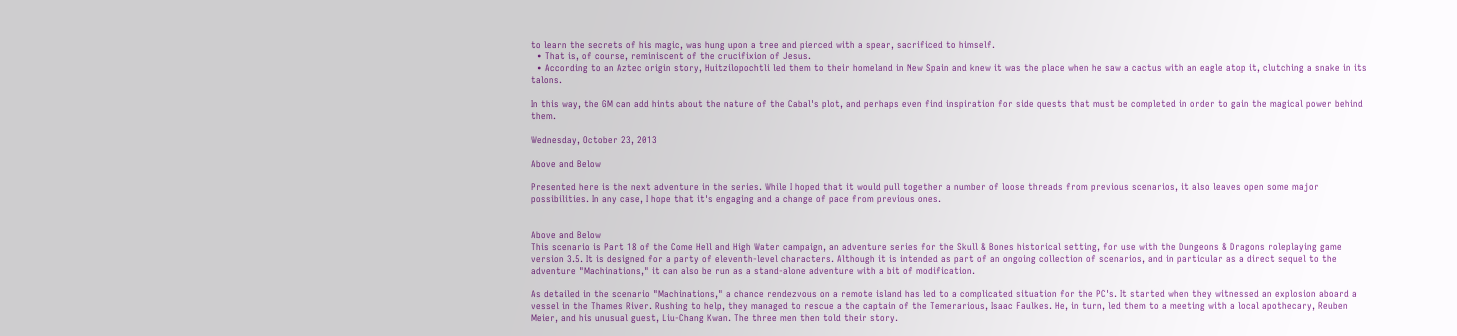to learn the secrets of his magic, was hung upon a tree and pierced with a spear, sacrificed to himself.
  • That is, of course, reminiscent of the crucifixion of Jesus.
  • According to an Aztec origin story, Huitzilopochtli led them to their homeland in New Spain and knew it was the place when he saw a cactus with an eagle atop it, clutching a snake in its talons.

In this way, the GM can add hints about the nature of the Cabal's plot, and perhaps even find inspiration for side quests that must be completed in order to gain the magical power behind them.

Wednesday, October 23, 2013

Above and Below

Presented here is the next adventure in the series. While I hoped that it would pull together a number of loose threads from previous scenarios, it also leaves open some major possibilities. In any case, I hope that it's engaging and a change of pace from previous ones.


Above and Below
This scenario is Part 18 of the Come Hell and High Water campaign, an adventure series for the Skull & Bones historical setting, for use with the Dungeons & Dragons roleplaying game version 3.5. It is designed for a party of eleventh-level characters. Although it is intended as part of an ongoing collection of scenarios, and in particular as a direct sequel to the adventure "Machinations," it can also be run as a stand-alone adventure with a bit of modification.

As detailed in the scenario "Machinations," a chance rendezvous on a remote island has led to a complicated situation for the PC's. It started when they witnessed an explosion aboard a vessel in the Thames River. Rushing to help, they managed to rescue a the captain of the Temerarious, Isaac Faulkes. He, in turn, led them to a meeting with a local apothecary, Reuben Meier, and his unusual guest, Liu-Chang Kwan. The three men then told their story.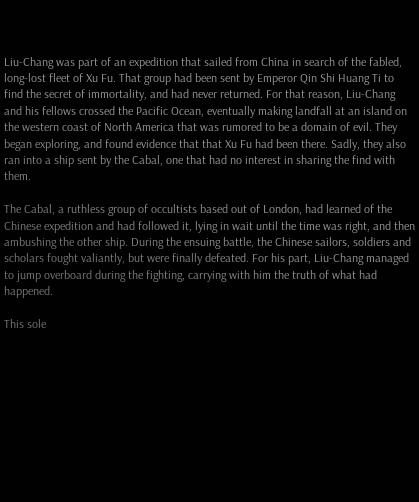Liu-Chang was part of an expedition that sailed from China in search of the fabled, long-lost fleet of Xu Fu. That group had been sent by Emperor Qin Shi Huang Ti to find the secret of immortality, and had never returned. For that reason, Liu-Chang and his fellows crossed the Pacific Ocean, eventually making landfall at an island on the western coast of North America that was rumored to be a domain of evil. They began exploring, and found evidence that that Xu Fu had been there. Sadly, they also ran into a ship sent by the Cabal, one that had no interest in sharing the find with them.

The Cabal, a ruthless group of occultists based out of London, had learned of the Chinese expedition and had followed it, lying in wait until the time was right, and then ambushing the other ship. During the ensuing battle, the Chinese sailors, soldiers and scholars fought valiantly, but were finally defeated. For his part, Liu-Chang managed to jump overboard during the fighting, carrying with him the truth of what had happened.

This sole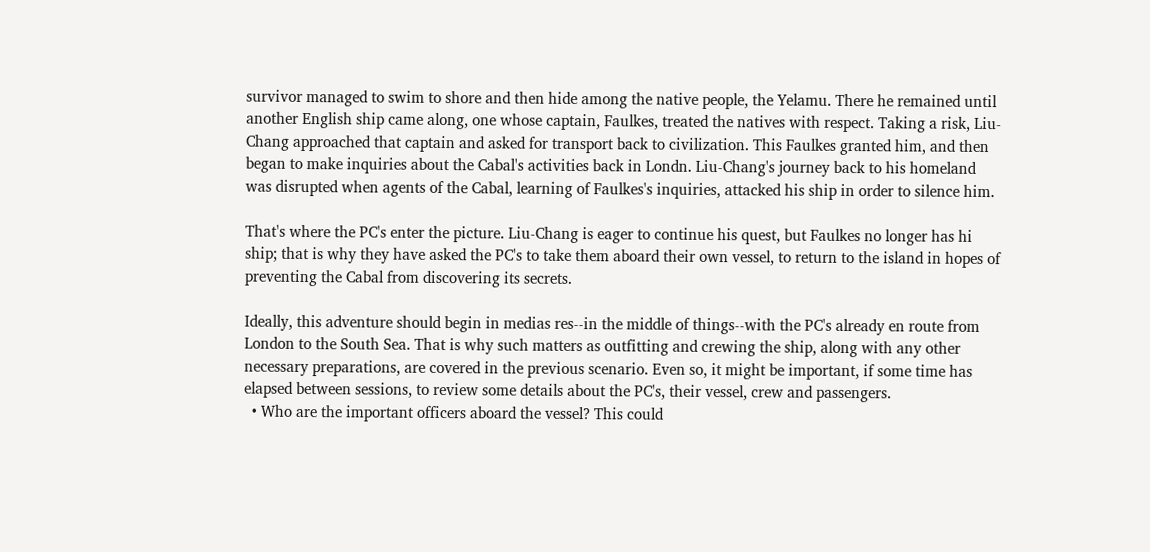survivor managed to swim to shore and then hide among the native people, the Yelamu. There he remained until another English ship came along, one whose captain, Faulkes, treated the natives with respect. Taking a risk, Liu-Chang approached that captain and asked for transport back to civilization. This Faulkes granted him, and then began to make inquiries about the Cabal's activities back in Londn. Liu-Chang's journey back to his homeland was disrupted when agents of the Cabal, learning of Faulkes's inquiries, attacked his ship in order to silence him.

That's where the PC's enter the picture. Liu-Chang is eager to continue his quest, but Faulkes no longer has hi ship; that is why they have asked the PC's to take them aboard their own vessel, to return to the island in hopes of preventing the Cabal from discovering its secrets.

Ideally, this adventure should begin in medias res--in the middle of things--with the PC's already en route from London to the South Sea. That is why such matters as outfitting and crewing the ship, along with any other necessary preparations, are covered in the previous scenario. Even so, it might be important, if some time has elapsed between sessions, to review some details about the PC's, their vessel, crew and passengers.
  • Who are the important officers aboard the vessel? This could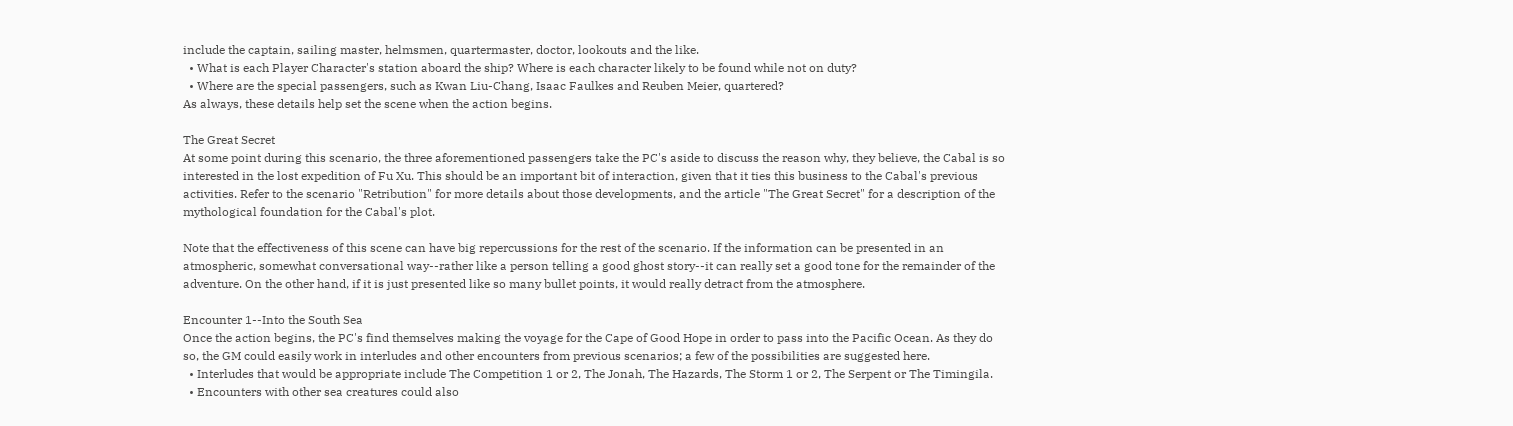include the captain, sailing master, helmsmen, quartermaster, doctor, lookouts and the like.
  • What is each Player Character's station aboard the ship? Where is each character likely to be found while not on duty?
  • Where are the special passengers, such as Kwan Liu-Chang, Isaac Faulkes and Reuben Meier, quartered?
As always, these details help set the scene when the action begins.

The Great Secret
At some point during this scenario, the three aforementioned passengers take the PC's aside to discuss the reason why, they believe, the Cabal is so interested in the lost expedition of Fu Xu. This should be an important bit of interaction, given that it ties this business to the Cabal's previous activities. Refer to the scenario "Retribution" for more details about those developments, and the article "The Great Secret" for a description of the mythological foundation for the Cabal's plot.

Note that the effectiveness of this scene can have big repercussions for the rest of the scenario. If the information can be presented in an atmospheric, somewhat conversational way--rather like a person telling a good ghost story--it can really set a good tone for the remainder of the adventure. On the other hand, if it is just presented like so many bullet points, it would really detract from the atmosphere.

Encounter 1--Into the South Sea
Once the action begins, the PC's find themselves making the voyage for the Cape of Good Hope in order to pass into the Pacific Ocean. As they do so, the GM could easily work in interludes and other encounters from previous scenarios; a few of the possibilities are suggested here.
  • Interludes that would be appropriate include The Competition 1 or 2, The Jonah, The Hazards, The Storm 1 or 2, The Serpent or The Timingila.
  • Encounters with other sea creatures could also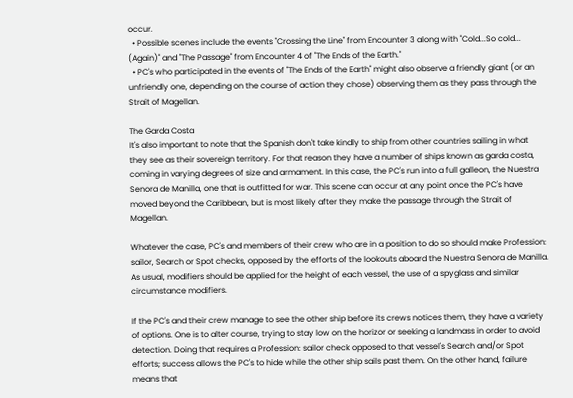occur.
  • Possible scenes include the events "Crossing the Line" from Encounter 3 along with "Cold...So cold... (Again)" and "The Passage" from Encounter 4 of "The Ends of the Earth."
  • PC's who participated in the events of "The Ends of the Earth" might also observe a friendly giant (or an unfriendly one, depending on the course of action they chose) observing them as they pass through the Strait of Magellan.

The Garda Costa
It's also important to note that the Spanish don't take kindly to ship from other countries sailing in what they see as their sovereign territory. For that reason they have a number of ships known as garda costa, coming in varying degrees of size and armament. In this case, the PC's run into a full galleon, the Nuestra Senora de Manilla, one that is outfitted for war. This scene can occur at any point once the PC's have moved beyond the Caribbean, but is most likely after they make the passage through the Strait of Magellan.

Whatever the case, PC's and members of their crew who are in a position to do so should make Profession: sailor, Search or Spot checks, opposed by the efforts of the lookouts aboard the Nuestra Senora de Manilla. As usual, modifiers should be applied for the height of each vessel, the use of a spyglass and similar circumstance modifiers.

If the PC's and their crew manage to see the other ship before its crews notices them, they have a variety of options. One is to alter course, trying to stay low on the horizor or seeking a landmass in order to avoid detection. Doing that requires a Profession: sailor check opposed to that vessel's Search and/or Spot efforts; success allows the PC's to hide while the other ship sails past them. On the other hand, failure means that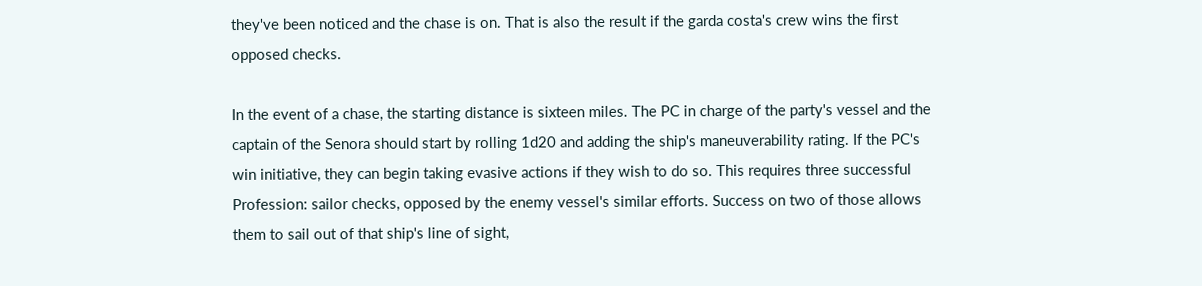they've been noticed and the chase is on. That is also the result if the garda costa's crew wins the first opposed checks.

In the event of a chase, the starting distance is sixteen miles. The PC in charge of the party's vessel and the captain of the Senora should start by rolling 1d20 and adding the ship's maneuverability rating. If the PC's win initiative, they can begin taking evasive actions if they wish to do so. This requires three successful Profession: sailor checks, opposed by the enemy vessel's similar efforts. Success on two of those allows them to sail out of that ship's line of sight,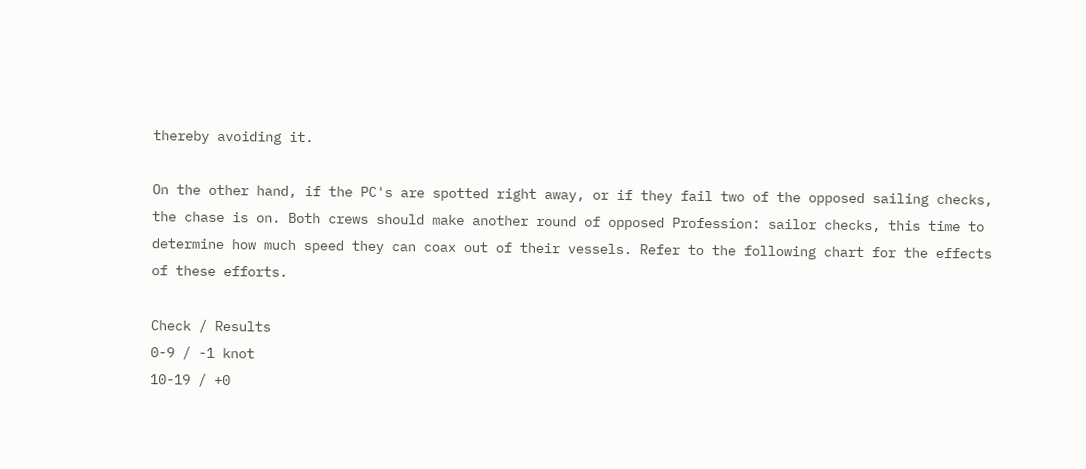thereby avoiding it.

On the other hand, if the PC's are spotted right away, or if they fail two of the opposed sailing checks, the chase is on. Both crews should make another round of opposed Profession: sailor checks, this time to determine how much speed they can coax out of their vessels. Refer to the following chart for the effects of these efforts.

Check / Results
0-9 / -1 knot
10-19 / +0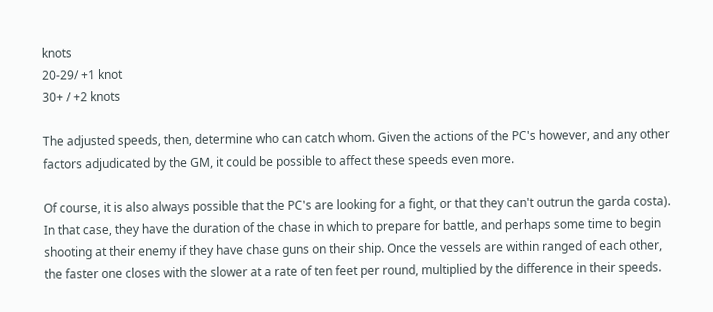knots
20-29/ +1 knot
30+ / +2 knots

The adjusted speeds, then, determine who can catch whom. Given the actions of the PC's however, and any other factors adjudicated by the GM, it could be possible to affect these speeds even more.

Of course, it is also always possible that the PC's are looking for a fight, or that they can't outrun the garda costa). In that case, they have the duration of the chase in which to prepare for battle, and perhaps some time to begin shooting at their enemy if they have chase guns on their ship. Once the vessels are within ranged of each other, the faster one closes with the slower at a rate of ten feet per round, multiplied by the difference in their speeds.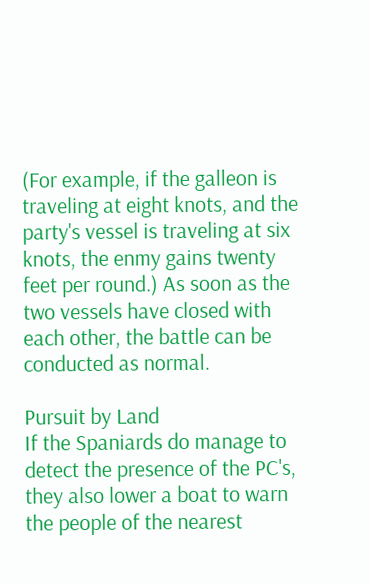(For example, if the galleon is traveling at eight knots, and the party's vessel is traveling at six knots, the enmy gains twenty feet per round.) As soon as the two vessels have closed with each other, the battle can be conducted as normal.

Pursuit by Land
If the Spaniards do manage to detect the presence of the PC's, they also lower a boat to warn the people of the nearest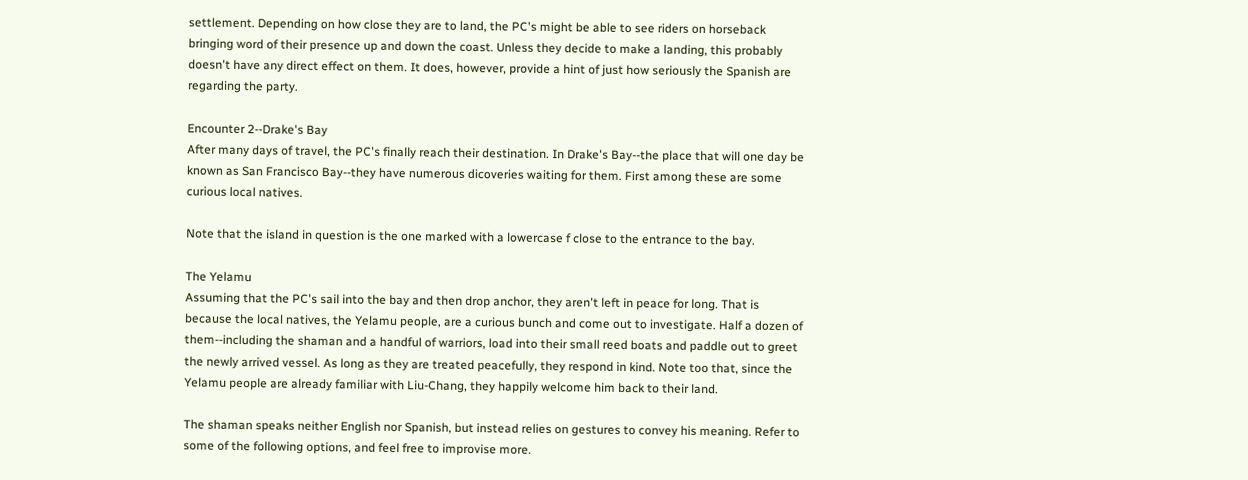settlement. Depending on how close they are to land, the PC's might be able to see riders on horseback bringing word of their presence up and down the coast. Unless they decide to make a landing, this probably doesn't have any direct effect on them. It does, however, provide a hint of just how seriously the Spanish are regarding the party.

Encounter 2--Drake's Bay
After many days of travel, the PC's finally reach their destination. In Drake's Bay--the place that will one day be known as San Francisco Bay--they have numerous dicoveries waiting for them. First among these are some curious local natives.

Note that the island in question is the one marked with a lowercase f close to the entrance to the bay.

The Yelamu
Assuming that the PC's sail into the bay and then drop anchor, they aren't left in peace for long. That is because the local natives, the Yelamu people, are a curious bunch and come out to investigate. Half a dozen of them--including the shaman and a handful of warriors, load into their small reed boats and paddle out to greet the newly arrived vessel. As long as they are treated peacefully, they respond in kind. Note too that, since the Yelamu people are already familiar with Liu-Chang, they happily welcome him back to their land.

The shaman speaks neither English nor Spanish, but instead relies on gestures to convey his meaning. Refer to some of the following options, and feel free to improvise more.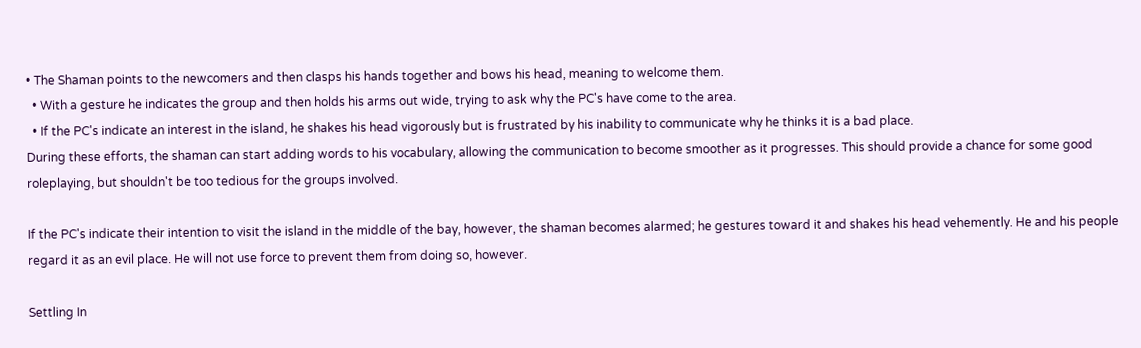• The Shaman points to the newcomers and then clasps his hands together and bows his head, meaning to welcome them.
  • With a gesture he indicates the group and then holds his arms out wide, trying to ask why the PC's have come to the area.
  • If the PC's indicate an interest in the island, he shakes his head vigorously but is frustrated by his inability to communicate why he thinks it is a bad place.
During these efforts, the shaman can start adding words to his vocabulary, allowing the communication to become smoother as it progresses. This should provide a chance for some good roleplaying, but shouldn't be too tedious for the groups involved.

If the PC's indicate their intention to visit the island in the middle of the bay, however, the shaman becomes alarmed; he gestures toward it and shakes his head vehemently. He and his people regard it as an evil place. He will not use force to prevent them from doing so, however.

Settling In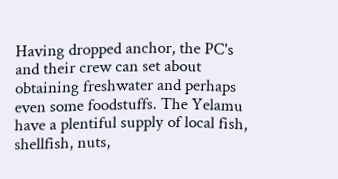Having dropped anchor, the PC's and their crew can set about obtaining freshwater and perhaps even some foodstuffs. The Yelamu have a plentiful supply of local fish, shellfish, nuts,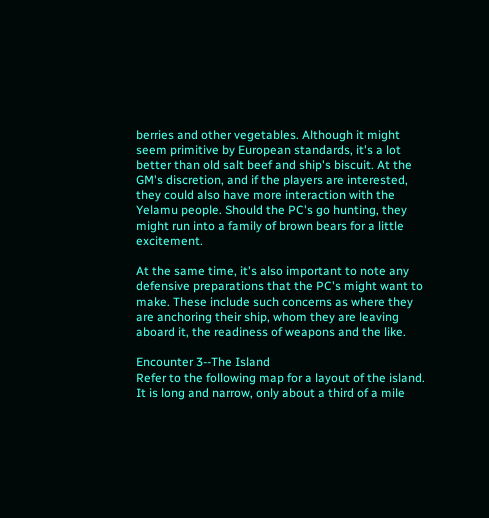berries and other vegetables. Although it might seem primitive by European standards, it's a lot better than old salt beef and ship's biscuit. At the GM's discretion, and if the players are interested, they could also have more interaction with the Yelamu people. Should the PC's go hunting, they might run into a family of brown bears for a little excitement.

At the same time, it's also important to note any defensive preparations that the PC's might want to make. These include such concerns as where they are anchoring their ship, whom they are leaving aboard it, the readiness of weapons and the like.

Encounter 3--The Island
Refer to the following map for a layout of the island. It is long and narrow, only about a third of a mile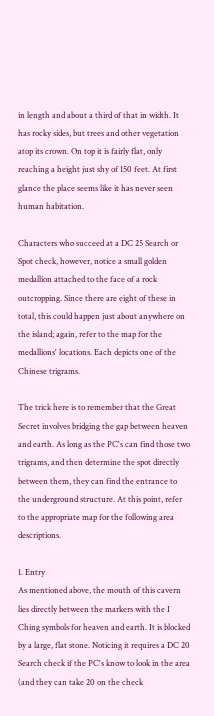in length and about a third of that in width. It has rocky sides, but trees and other vegetation atop its crown. On top it is fairly flat, only reaching a height just shy of 150 feet. At first glance the place seems like it has never seen human habitation.

Characters who succeed at a DC 25 Search or Spot check, however, notice a small golden medallion attached to the face of a rock outcropping. Since there are eight of these in total, this could happen just about anywhere on the island; again, refer to the map for the medallions' locations. Each depicts one of the Chinese trigrams.

The trick here is to remember that the Great Secret involves bridging the gap between heaven and earth. As long as the PC's can find those two trigrams, and then determine the spot directly between them, they can find the entrance to the underground structure. At this point, refer to the appropriate map for the following area descriptions.

1. Entry
As mentioned above, the mouth of this cavern lies directly between the markers with the I Ching symbols for heaven and earth. It is blocked by a large, flat stone. Noticing it requires a DC 20 Search check if the PC's know to look in the area (and they can take 20 on the check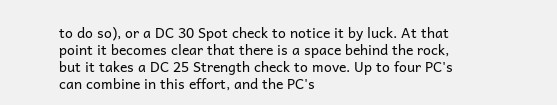to do so), or a DC 30 Spot check to notice it by luck. At that point it becomes clear that there is a space behind the rock, but it takes a DC 25 Strength check to move. Up to four PC's can combine in this effort, and the PC's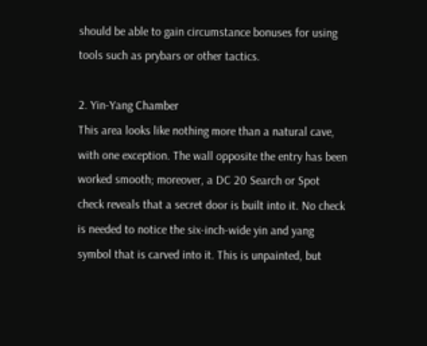should be able to gain circumstance bonuses for using tools such as prybars or other tactics.

2. Yin-Yang Chamber
This area looks like nothing more than a natural cave, with one exception. The wall opposite the entry has been worked smooth; moreover, a DC 20 Search or Spot check reveals that a secret door is built into it. No check is needed to notice the six-inch-wide yin and yang symbol that is carved into it. This is unpainted, but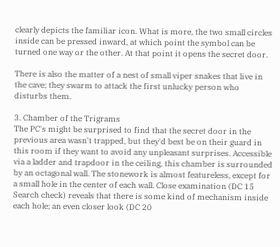clearly depicts the familiar icon. What is more, the two small circles inside can be pressed inward, at which point the symbol can be turned one way or the other. At that point it opens the secret door.

There is also the matter of a nest of small viper snakes that live in the cave; they swarm to attack the first unlucky person who disturbs them.

3. Chamber of the Trigrams
The PC's might be surprised to find that the secret door in the previous area wasn't trapped, but they'd best be on their guard in this room if they want to avoid any unpleasant surprises. Accessible via a ladder and trapdoor in the ceiling, this chamber is surrounded by an octagonal wall. The stonework is almost featureless, except for a small hole in the center of each wall. Close examination (DC 15 Search check) reveals that there is some kind of mechanism inside each hole; an even closer look (DC 20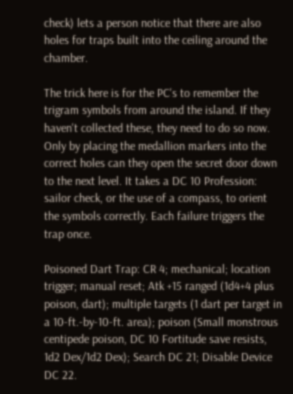check) lets a person notice that there are also holes for traps built into the ceiling around the chamber.

The trick here is for the PC's to remember the trigram symbols from around the island. If they haven't collected these, they need to do so now. Only by placing the medallion markers into the correct holes can they open the secret door down to the next level. It takes a DC 10 Profession: sailor check, or the use of a compass, to orient the symbols correctly. Each failure triggers the trap once.

Poisoned Dart Trap: CR 4; mechanical; location trigger; manual reset; Atk +15 ranged (1d4+4 plus poison, dart); multiple targets (1 dart per target in a 10-ft.-by-10-ft. area); poison (Small monstrous centipede poison, DC 10 Fortitude save resists, 1d2 Dex/1d2 Dex); Search DC 21; Disable Device DC 22.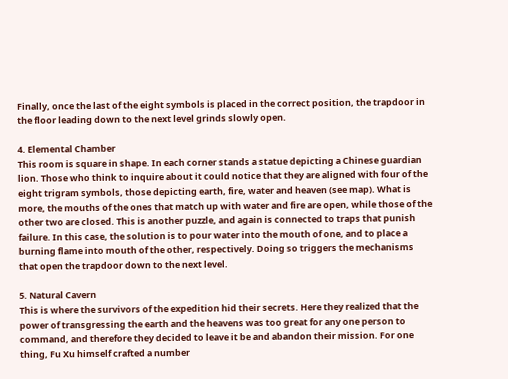Finally, once the last of the eight symbols is placed in the correct position, the trapdoor in the floor leading down to the next level grinds slowly open.

4. Elemental Chamber
This room is square in shape. In each corner stands a statue depicting a Chinese guardian lion. Those who think to inquire about it could notice that they are aligned with four of the eight trigram symbols, those depicting earth, fire, water and heaven (see map). What is more, the mouths of the ones that match up with water and fire are open, while those of the other two are closed. This is another puzzle, and again is connected to traps that punish failure. In this case, the solution is to pour water into the mouth of one, and to place a burning flame into mouth of the other, respectively. Doing so triggers the mechanisms that open the trapdoor down to the next level.

5. Natural Cavern
This is where the survivors of the expedition hid their secrets. Here they realized that the power of transgressing the earth and the heavens was too great for any one person to command, and therefore they decided to leave it be and abandon their mission. For one thing, Fu Xu himself crafted a number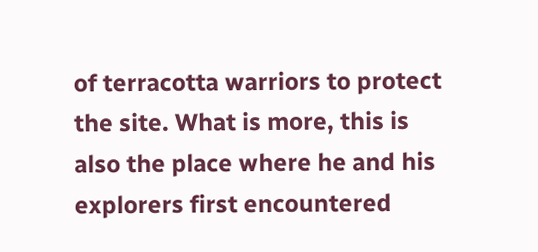of terracotta warriors to protect the site. What is more, this is also the place where he and his explorers first encountered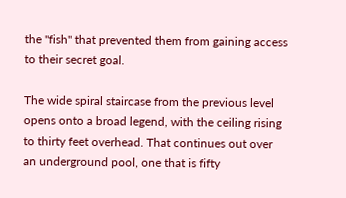the "fish" that prevented them from gaining access to their secret goal.

The wide spiral staircase from the previous level opens onto a broad legend, with the ceiling rising to thirty feet overhead. That continues out over an underground pool, one that is fifty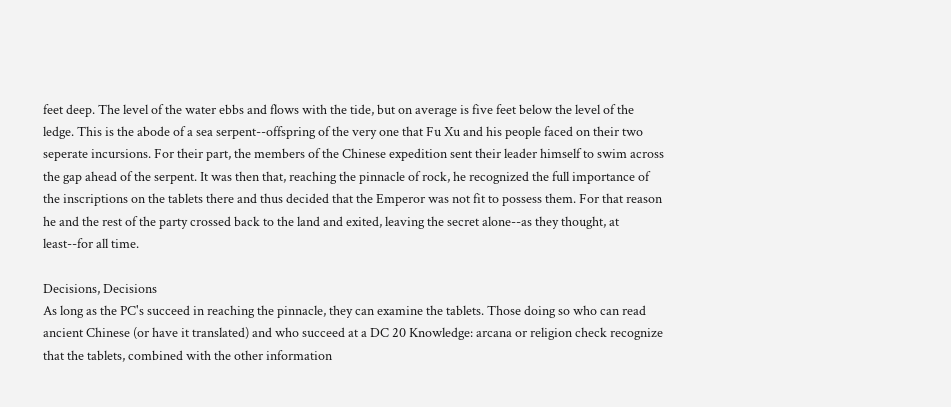feet deep. The level of the water ebbs and flows with the tide, but on average is five feet below the level of the ledge. This is the abode of a sea serpent--offspring of the very one that Fu Xu and his people faced on their two seperate incursions. For their part, the members of the Chinese expedition sent their leader himself to swim across the gap ahead of the serpent. It was then that, reaching the pinnacle of rock, he recognized the full importance of the inscriptions on the tablets there and thus decided that the Emperor was not fit to possess them. For that reason he and the rest of the party crossed back to the land and exited, leaving the secret alone--as they thought, at least--for all time.

Decisions, Decisions
As long as the PC's succeed in reaching the pinnacle, they can examine the tablets. Those doing so who can read ancient Chinese (or have it translated) and who succeed at a DC 20 Knowledge: arcana or religion check recognize that the tablets, combined with the other information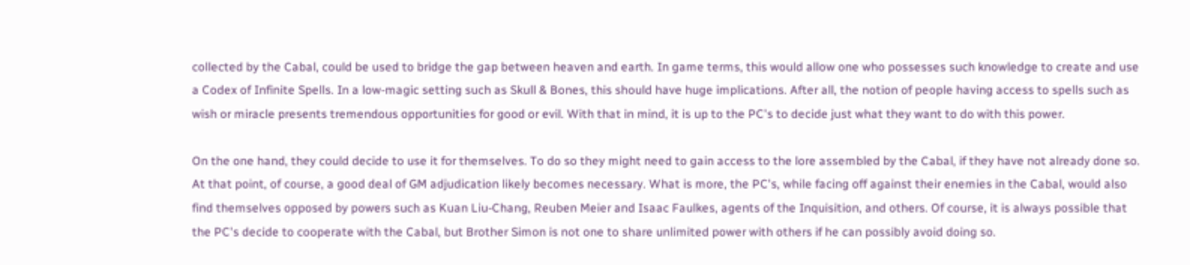collected by the Cabal, could be used to bridge the gap between heaven and earth. In game terms, this would allow one who possesses such knowledge to create and use a Codex of Infinite Spells. In a low-magic setting such as Skull & Bones, this should have huge implications. After all, the notion of people having access to spells such as wish or miracle presents tremendous opportunities for good or evil. With that in mind, it is up to the PC's to decide just what they want to do with this power.

On the one hand, they could decide to use it for themselves. To do so they might need to gain access to the lore assembled by the Cabal, if they have not already done so. At that point, of course, a good deal of GM adjudication likely becomes necessary. What is more, the PC's, while facing off against their enemies in the Cabal, would also find themselves opposed by powers such as Kuan Liu-Chang, Reuben Meier and Isaac Faulkes, agents of the Inquisition, and others. Of course, it is always possible that the PC's decide to cooperate with the Cabal, but Brother Simon is not one to share unlimited power with others if he can possibly avoid doing so.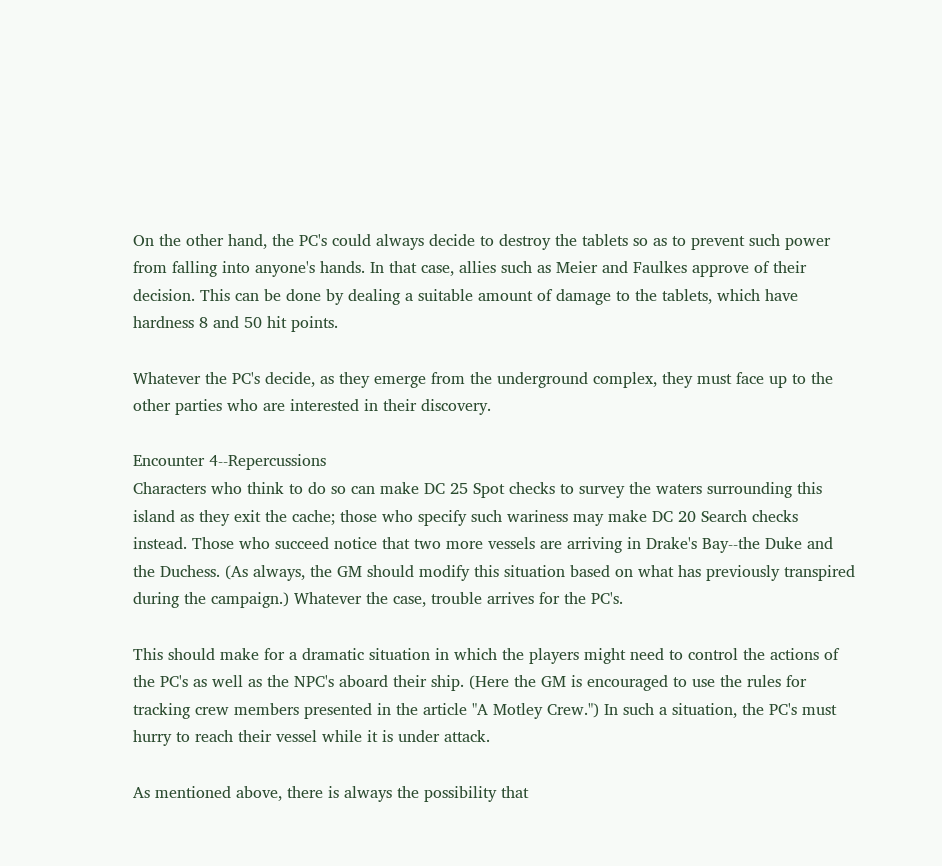On the other hand, the PC's could always decide to destroy the tablets so as to prevent such power from falling into anyone's hands. In that case, allies such as Meier and Faulkes approve of their decision. This can be done by dealing a suitable amount of damage to the tablets, which have hardness 8 and 50 hit points.

Whatever the PC's decide, as they emerge from the underground complex, they must face up to the other parties who are interested in their discovery.

Encounter 4--Repercussions
Characters who think to do so can make DC 25 Spot checks to survey the waters surrounding this island as they exit the cache; those who specify such wariness may make DC 20 Search checks instead. Those who succeed notice that two more vessels are arriving in Drake's Bay--the Duke and the Duchess. (As always, the GM should modify this situation based on what has previously transpired during the campaign.) Whatever the case, trouble arrives for the PC's.

This should make for a dramatic situation in which the players might need to control the actions of the PC's as well as the NPC's aboard their ship. (Here the GM is encouraged to use the rules for tracking crew members presented in the article "A Motley Crew.") In such a situation, the PC's must hurry to reach their vessel while it is under attack.

As mentioned above, there is always the possibility that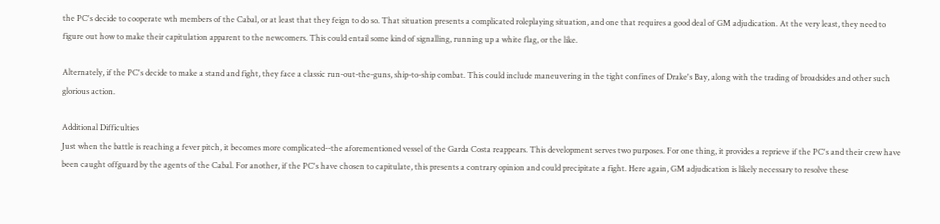the PC's decide to cooperate wth members of the Cabal, or at least that they feign to do so. That situation presents a complicated roleplaying situation, and one that requires a good deal of GM adjudication. At the very least, they need to figure out how to make their capitulation apparent to the newcomers. This could entail some kind of signalling, running up a white flag, or the like.

Alternately, if the PC's decide to make a stand and fight, they face a classic run-out-the-guns, ship-to-ship combat. This could include maneuvering in the tight confines of Drake's Bay, along with the trading of broadsides and other such glorious action.

Additional Difficulties
Just when the battle is reaching a fever pitch, it becomes more complicated--the aforementioned vessel of the Garda Costa reappears. This development serves two purposes. For one thing, it provides a reprieve if the PC's and their crew have been caught offguard by the agents of the Cabal. For another, if the PC's have chosen to capitulate, this presents a contrary opinion and could precipitate a fight. Here again, GM adjudication is likely necessary to resolve these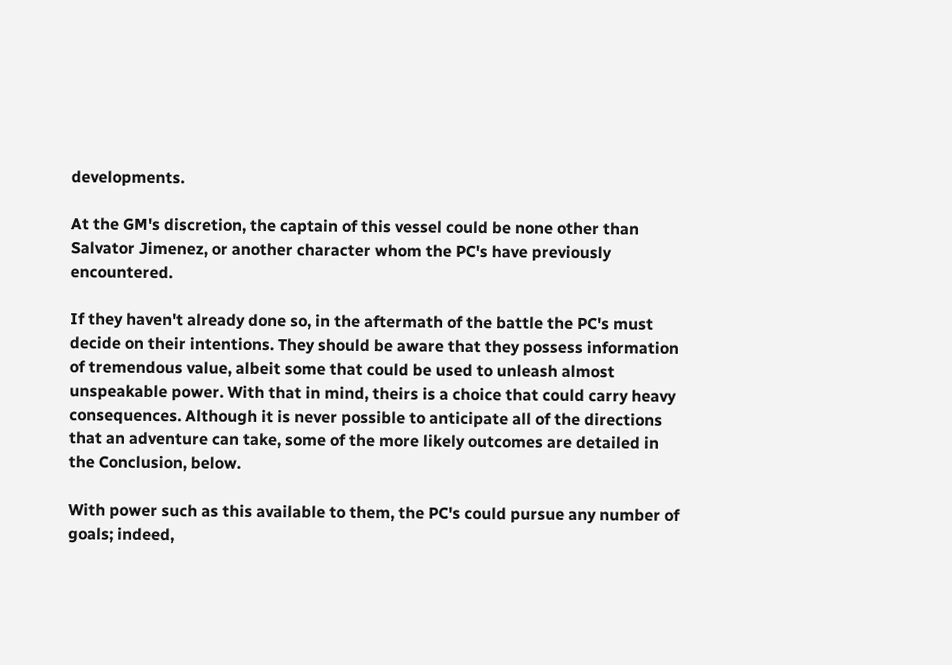developments.

At the GM's discretion, the captain of this vessel could be none other than Salvator Jimenez, or another character whom the PC's have previously encountered.

If they haven't already done so, in the aftermath of the battle the PC's must decide on their intentions. They should be aware that they possess information of tremendous value, albeit some that could be used to unleash almost unspeakable power. With that in mind, theirs is a choice that could carry heavy consequences. Although it is never possible to anticipate all of the directions that an adventure can take, some of the more likely outcomes are detailed in the Conclusion, below.

With power such as this available to them, the PC's could pursue any number of goals; indeed,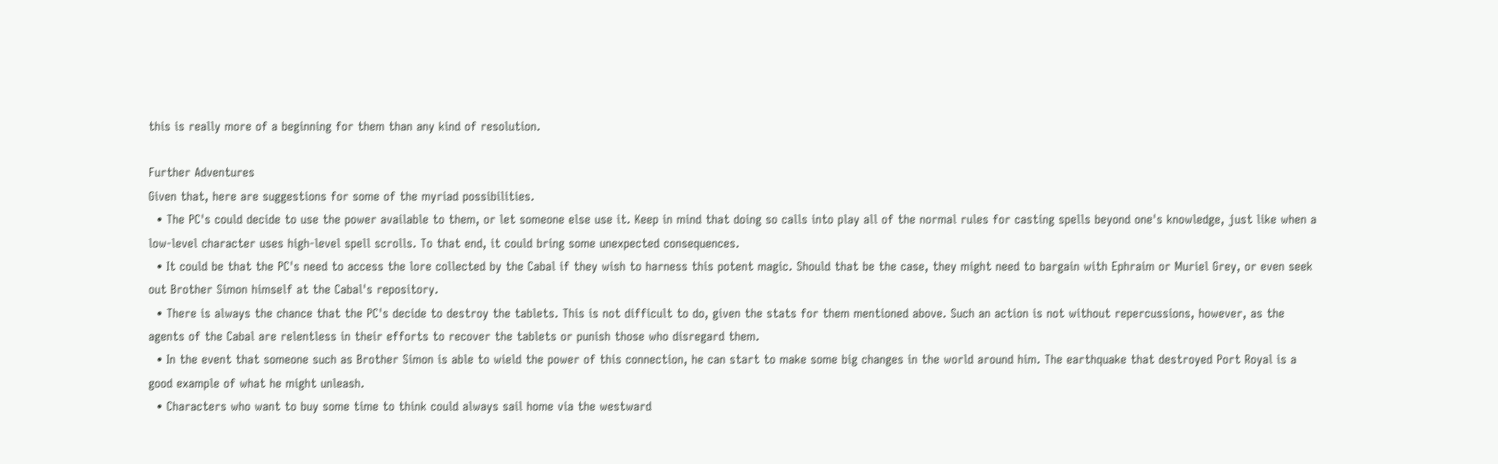this is really more of a beginning for them than any kind of resolution.

Further Adventures
Given that, here are suggestions for some of the myriad possibilities.
  • The PC's could decide to use the power available to them, or let someone else use it. Keep in mind that doing so calls into play all of the normal rules for casting spells beyond one's knowledge, just like when a low-level character uses high-level spell scrolls. To that end, it could bring some unexpected consequences.
  • It could be that the PC's need to access the lore collected by the Cabal if they wish to harness this potent magic. Should that be the case, they might need to bargain with Ephraim or Muriel Grey, or even seek out Brother Simon himself at the Cabal's repository.
  • There is always the chance that the PC's decide to destroy the tablets. This is not difficult to do, given the stats for them mentioned above. Such an action is not without repercussions, however, as the agents of the Cabal are relentless in their efforts to recover the tablets or punish those who disregard them.
  • In the event that someone such as Brother Simon is able to wield the power of this connection, he can start to make some big changes in the world around him. The earthquake that destroyed Port Royal is a good example of what he might unleash.
  • Characters who want to buy some time to think could always sail home via the westward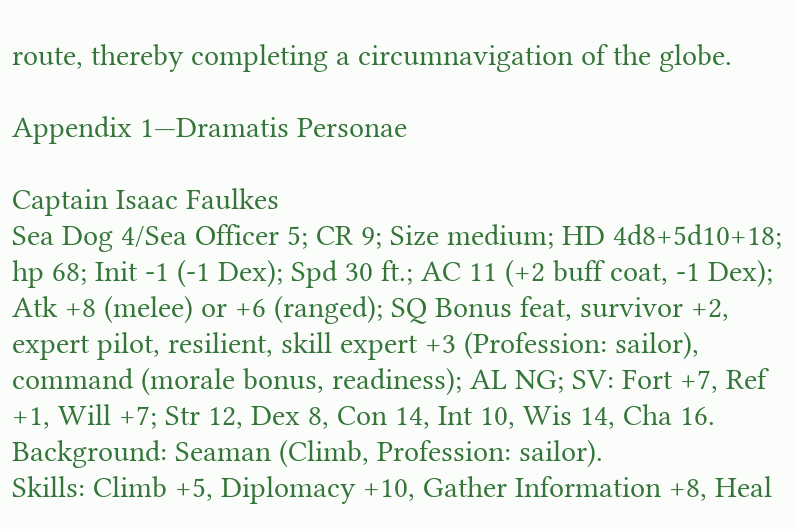route, thereby completing a circumnavigation of the globe.

Appendix 1—Dramatis Personae

Captain Isaac Faulkes
Sea Dog 4/Sea Officer 5; CR 9; Size medium; HD 4d8+5d10+18; hp 68; Init -1 (-1 Dex); Spd 30 ft.; AC 11 (+2 buff coat, -1 Dex); Atk +8 (melee) or +6 (ranged); SQ Bonus feat, survivor +2, expert pilot, resilient, skill expert +3 (Profession: sailor), command (morale bonus, readiness); AL NG; SV: Fort +7, Ref +1, Will +7; Str 12, Dex 8, Con 14, Int 10, Wis 14, Cha 16.
Background: Seaman (Climb, Profession: sailor).
Skills: Climb +5, Diplomacy +10, Gather Information +8, Heal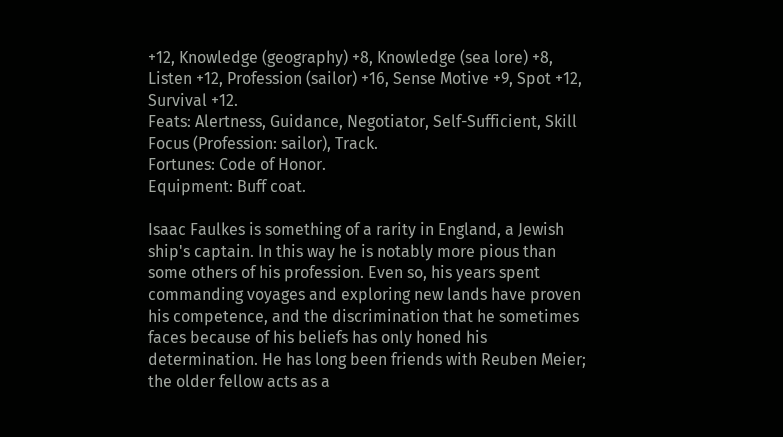+12, Knowledge (geography) +8, Knowledge (sea lore) +8, Listen +12, Profession (sailor) +16, Sense Motive +9, Spot +12, Survival +12.
Feats: Alertness, Guidance, Negotiator, Self-Sufficient, Skill Focus (Profession: sailor), Track.
Fortunes: Code of Honor.
Equipment: Buff coat.

Isaac Faulkes is something of a rarity in England, a Jewish ship's captain. In this way he is notably more pious than some others of his profession. Even so, his years spent commanding voyages and exploring new lands have proven his competence, and the discrimination that he sometimes faces because of his beliefs has only honed his determination. He has long been friends with Reuben Meier; the older fellow acts as a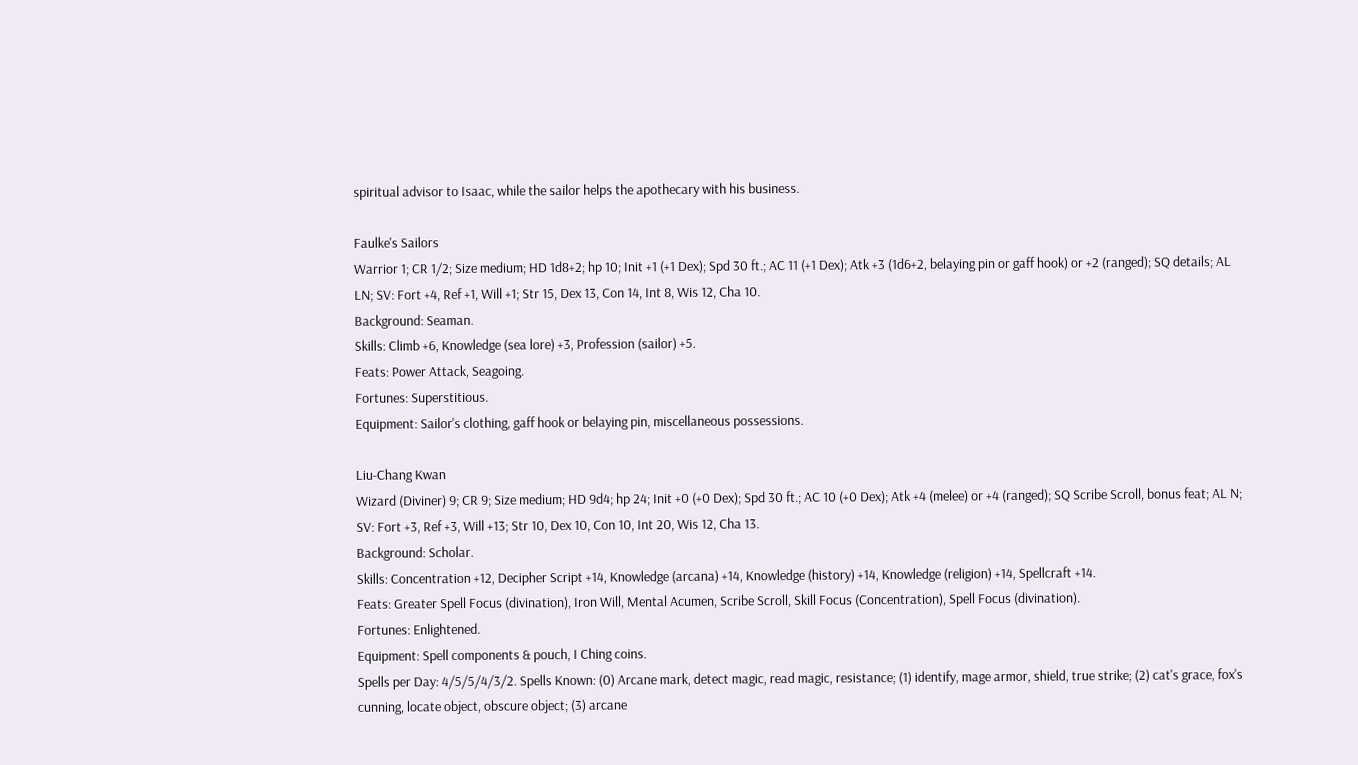spiritual advisor to Isaac, while the sailor helps the apothecary with his business.

Faulke's Sailors
Warrior 1; CR 1/2; Size medium; HD 1d8+2; hp 10; Init +1 (+1 Dex); Spd 30 ft.; AC 11 (+1 Dex); Atk +3 (1d6+2, belaying pin or gaff hook) or +2 (ranged); SQ details; AL LN; SV: Fort +4, Ref +1, Will +1; Str 15, Dex 13, Con 14, Int 8, Wis 12, Cha 10.
Background: Seaman.
Skills: Climb +6, Knowledge (sea lore) +3, Profession (sailor) +5.
Feats: Power Attack, Seagoing.
Fortunes: Superstitious.
Equipment: Sailor's clothing, gaff hook or belaying pin, miscellaneous possessions.

Liu-Chang Kwan
Wizard (Diviner) 9; CR 9; Size medium; HD 9d4; hp 24; Init +0 (+0 Dex); Spd 30 ft.; AC 10 (+0 Dex); Atk +4 (melee) or +4 (ranged); SQ Scribe Scroll, bonus feat; AL N; SV: Fort +3, Ref +3, Will +13; Str 10, Dex 10, Con 10, Int 20, Wis 12, Cha 13.
Background: Scholar.
Skills: Concentration +12, Decipher Script +14, Knowledge (arcana) +14, Knowledge (history) +14, Knowledge (religion) +14, Spellcraft +14.
Feats: Greater Spell Focus (divination), Iron Will, Mental Acumen, Scribe Scroll, Skill Focus (Concentration), Spell Focus (divination).
Fortunes: Enlightened.
Equipment: Spell components & pouch, I Ching coins.
Spells per Day: 4/5/5/4/3/2. Spells Known: (0) Arcane mark, detect magic, read magic, resistance; (1) identify, mage armor, shield, true strike; (2) cat's grace, fox's cunning, locate object, obscure object; (3) arcane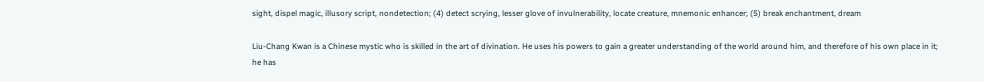sight, dispel magic, illusory script, nondetection; (4) detect scrying, lesser glove of invulnerability, locate creature, mnemonic enhancer; (5) break enchantment, dream

Liu-Chang Kwan is a Chinese mystic who is skilled in the art of divination. He uses his powers to gain a greater understanding of the world around him, and therefore of his own place in it; he has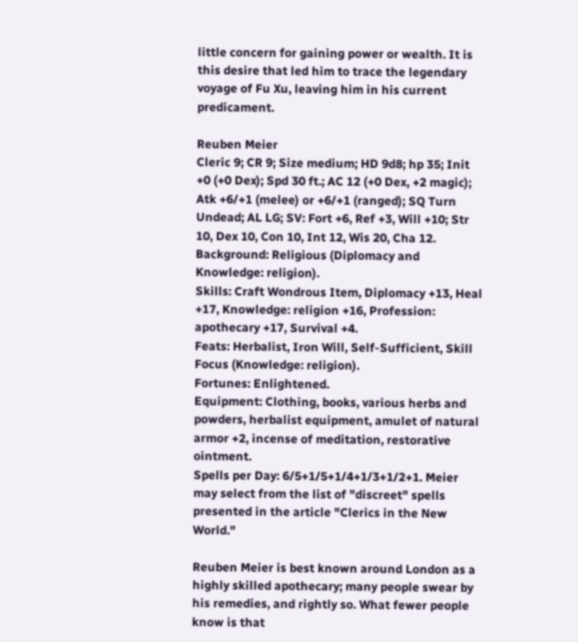little concern for gaining power or wealth. It is this desire that led him to trace the legendary voyage of Fu Xu, leaving him in his current predicament.

Reuben Meier
Cleric 9; CR 9; Size medium; HD 9d8; hp 35; Init +0 (+0 Dex); Spd 30 ft.; AC 12 (+0 Dex, +2 magic); Atk +6/+1 (melee) or +6/+1 (ranged); SQ Turn Undead; AL LG; SV: Fort +6, Ref +3, Will +10; Str 10, Dex 10, Con 10, Int 12, Wis 20, Cha 12.
Background: Religious (Diplomacy and Knowledge: religion).
Skills: Craft Wondrous Item, Diplomacy +13, Heal +17, Knowledge: religion +16, Profession: apothecary +17, Survival +4.
Feats: Herbalist, Iron Will, Self-Sufficient, Skill Focus (Knowledge: religion).
Fortunes: Enlightened.
Equipment: Clothing, books, various herbs and powders, herbalist equipment, amulet of natural armor +2, incense of meditation, restorative ointment.
Spells per Day: 6/5+1/5+1/4+1/3+1/2+1. Meier may select from the list of "discreet" spells presented in the article "Clerics in the New World."

Reuben Meier is best known around London as a highly skilled apothecary; many people swear by his remedies, and rightly so. What fewer people know is that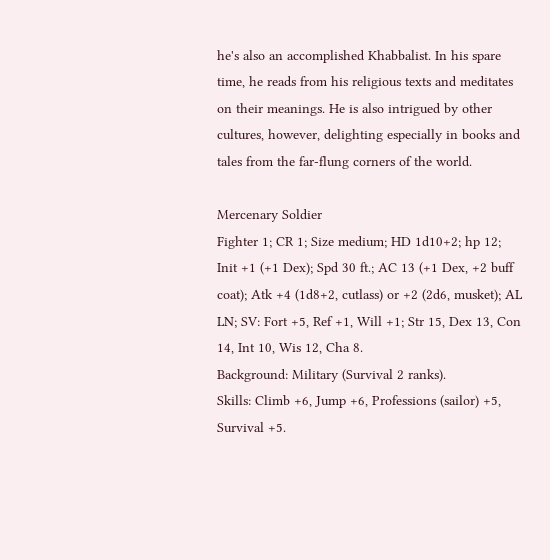he's also an accomplished Khabbalist. In his spare time, he reads from his religious texts and meditates on their meanings. He is also intrigued by other cultures, however, delighting especially in books and tales from the far-flung corners of the world.

Mercenary Soldier
Fighter 1; CR 1; Size medium; HD 1d10+2; hp 12; Init +1 (+1 Dex); Spd 30 ft.; AC 13 (+1 Dex, +2 buff coat); Atk +4 (1d8+2, cutlass) or +2 (2d6, musket); AL LN; SV: Fort +5, Ref +1, Will +1; Str 15, Dex 13, Con 14, Int 10, Wis 12, Cha 8.
Background: Military (Survival 2 ranks).
Skills: Climb +6, Jump +6, Professions (sailor) +5, Survival +5.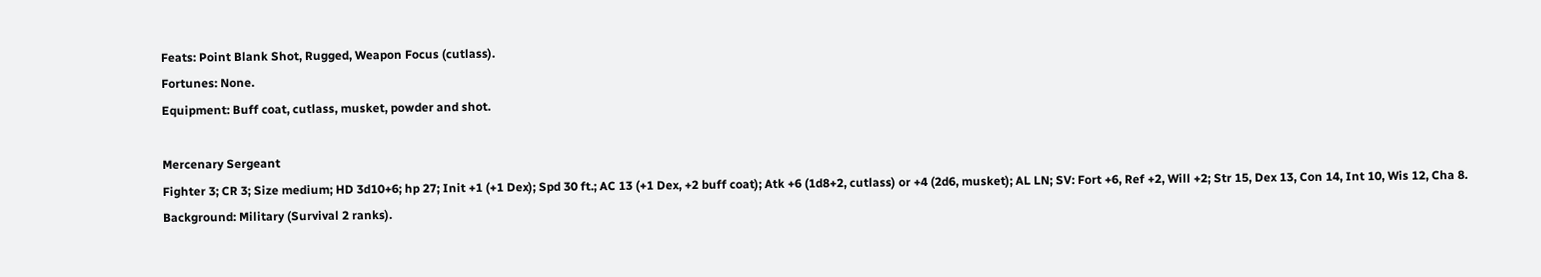Feats: Point Blank Shot, Rugged, Weapon Focus (cutlass).
Fortunes: None.
Equipment: Buff coat, cutlass, musket, powder and shot.

Mercenary Sergeant
Fighter 3; CR 3; Size medium; HD 3d10+6; hp 27; Init +1 (+1 Dex); Spd 30 ft.; AC 13 (+1 Dex, +2 buff coat); Atk +6 (1d8+2, cutlass) or +4 (2d6, musket); AL LN; SV: Fort +6, Ref +2, Will +2; Str 15, Dex 13, Con 14, Int 10, Wis 12, Cha 8.
Background: Military (Survival 2 ranks).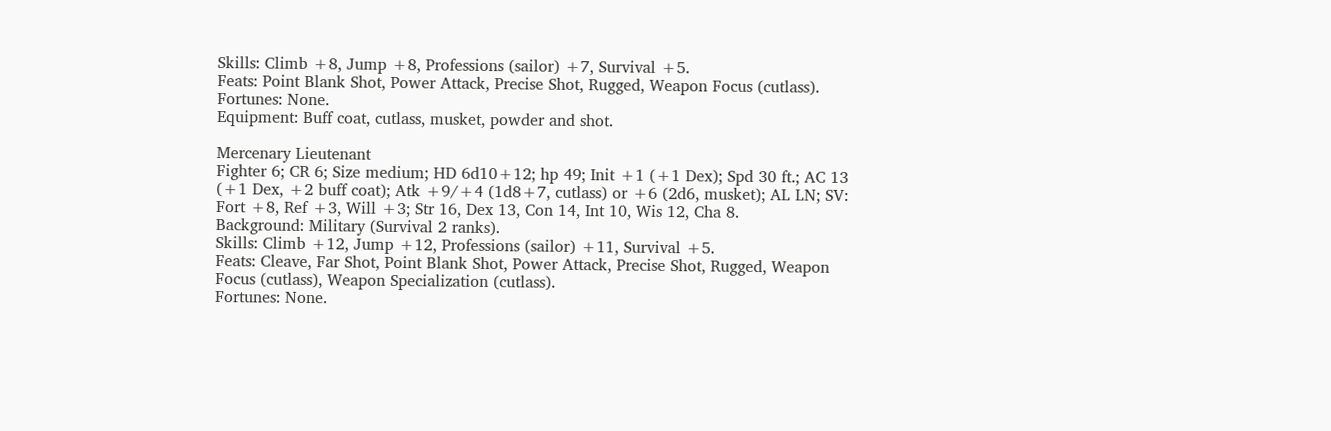Skills: Climb +8, Jump +8, Professions (sailor) +7, Survival +5.
Feats: Point Blank Shot, Power Attack, Precise Shot, Rugged, Weapon Focus (cutlass).
Fortunes: None.
Equipment: Buff coat, cutlass, musket, powder and shot.

Mercenary Lieutenant
Fighter 6; CR 6; Size medium; HD 6d10+12; hp 49; Init +1 (+1 Dex); Spd 30 ft.; AC 13 (+1 Dex, +2 buff coat); Atk +9/+4 (1d8+7, cutlass) or +6 (2d6, musket); AL LN; SV: Fort +8, Ref +3, Will +3; Str 16, Dex 13, Con 14, Int 10, Wis 12, Cha 8.
Background: Military (Survival 2 ranks).
Skills: Climb +12, Jump +12, Professions (sailor) +11, Survival +5.
Feats: Cleave, Far Shot, Point Blank Shot, Power Attack, Precise Shot, Rugged, Weapon Focus (cutlass), Weapon Specialization (cutlass).
Fortunes: None.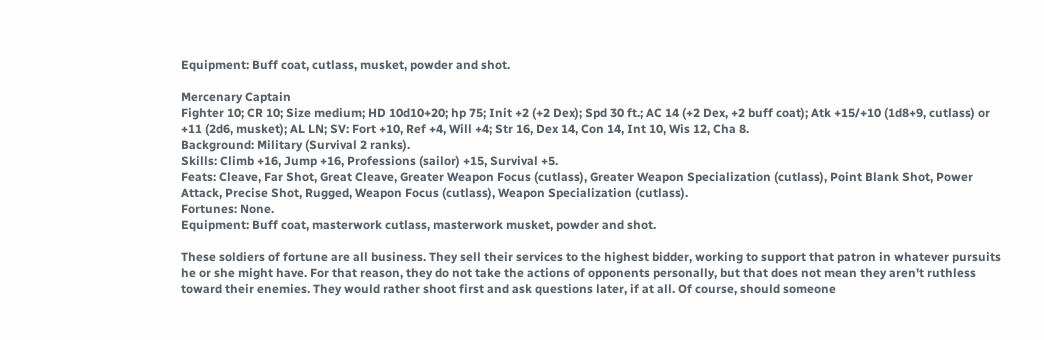Equipment: Buff coat, cutlass, musket, powder and shot.

Mercenary Captain
Fighter 10; CR 10; Size medium; HD 10d10+20; hp 75; Init +2 (+2 Dex); Spd 30 ft.; AC 14 (+2 Dex, +2 buff coat); Atk +15/+10 (1d8+9, cutlass) or +11 (2d6, musket); AL LN; SV: Fort +10, Ref +4, Will +4; Str 16, Dex 14, Con 14, Int 10, Wis 12, Cha 8.
Background: Military (Survival 2 ranks).
Skills: Climb +16, Jump +16, Professions (sailor) +15, Survival +5.
Feats: Cleave, Far Shot, Great Cleave, Greater Weapon Focus (cutlass), Greater Weapon Specialization (cutlass), Point Blank Shot, Power Attack, Precise Shot, Rugged, Weapon Focus (cutlass), Weapon Specialization (cutlass).
Fortunes: None.
Equipment: Buff coat, masterwork cutlass, masterwork musket, powder and shot.

These soldiers of fortune are all business. They sell their services to the highest bidder, working to support that patron in whatever pursuits he or she might have. For that reason, they do not take the actions of opponents personally, but that does not mean they aren't ruthless toward their enemies. They would rather shoot first and ask questions later, if at all. Of course, should someone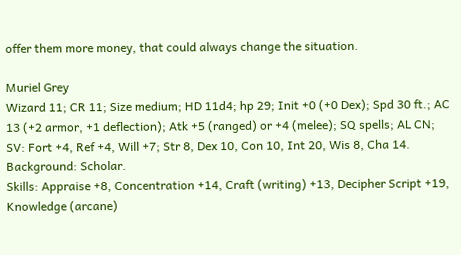offer them more money, that could always change the situation.

Muriel Grey
Wizard 11; CR 11; Size medium; HD 11d4; hp 29; Init +0 (+0 Dex); Spd 30 ft.; AC 13 (+2 armor, +1 deflection); Atk +5 (ranged) or +4 (melee); SQ spells; AL CN; SV: Fort +4, Ref +4, Will +7; Str 8, Dex 10, Con 10, Int 20, Wis 8, Cha 14.
Background: Scholar.
Skills: Appraise +8, Concentration +14, Craft (writing) +13, Decipher Script +19, Knowledge (arcane)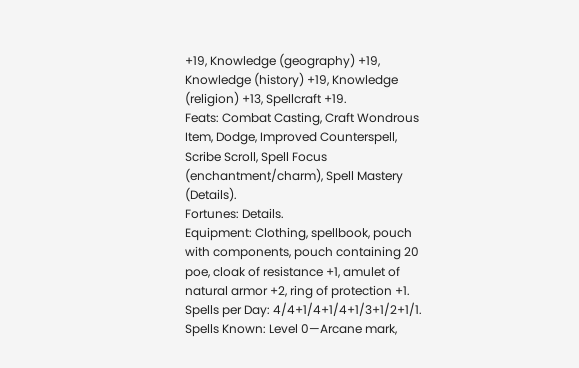+19, Knowledge (geography) +19, Knowledge (history) +19, Knowledge (religion) +13, Spellcraft +19.
Feats: Combat Casting, Craft Wondrous Item, Dodge, Improved Counterspell, Scribe Scroll, Spell Focus (enchantment/charm), Spell Mastery (Details).
Fortunes: Details.
Equipment: Clothing, spellbook, pouch with components, pouch containing 20 poe, cloak of resistance +1, amulet of natural armor +2, ring of protection +1.
Spells per Day: 4/4+1/4+1/4+1/3+1/2+1/1.
Spells Known: Level 0—Arcane mark,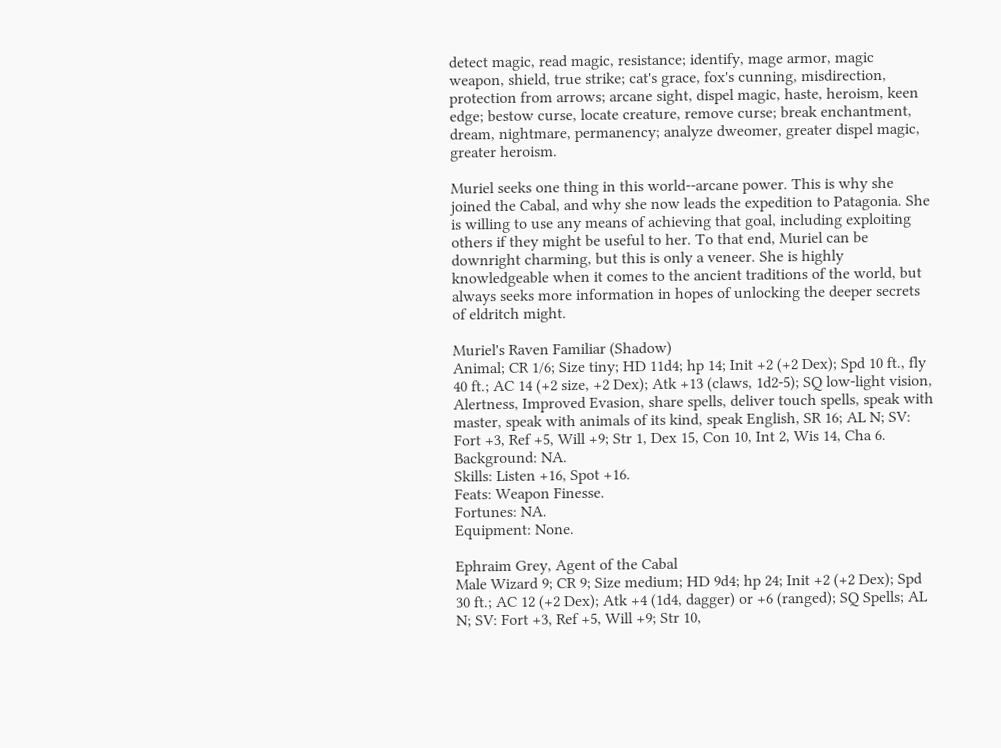detect magic, read magic, resistance; identify, mage armor, magic weapon, shield, true strike; cat's grace, fox's cunning, misdirection, protection from arrows; arcane sight, dispel magic, haste, heroism, keen edge; bestow curse, locate creature, remove curse; break enchantment, dream, nightmare, permanency; analyze dweomer, greater dispel magic, greater heroism.

Muriel seeks one thing in this world--arcane power. This is why she joined the Cabal, and why she now leads the expedition to Patagonia. She is willing to use any means of achieving that goal, including exploiting others if they might be useful to her. To that end, Muriel can be downright charming, but this is only a veneer. She is highly knowledgeable when it comes to the ancient traditions of the world, but always seeks more information in hopes of unlocking the deeper secrets of eldritch might.

Muriel's Raven Familiar (Shadow)
Animal; CR 1/6; Size tiny; HD 11d4; hp 14; Init +2 (+2 Dex); Spd 10 ft., fly 40 ft.; AC 14 (+2 size, +2 Dex); Atk +13 (claws, 1d2-5); SQ low-light vision, Alertness, Improved Evasion, share spells, deliver touch spells, speak with master, speak with animals of its kind, speak English, SR 16; AL N; SV: Fort +3, Ref +5, Will +9; Str 1, Dex 15, Con 10, Int 2, Wis 14, Cha 6.
Background: NA.
Skills: Listen +16, Spot +16.
Feats: Weapon Finesse.
Fortunes: NA.
Equipment: None.

Ephraim Grey, Agent of the Cabal
Male Wizard 9; CR 9; Size medium; HD 9d4; hp 24; Init +2 (+2 Dex); Spd 30 ft.; AC 12 (+2 Dex); Atk +4 (1d4, dagger) or +6 (ranged); SQ Spells; AL N; SV: Fort +3, Ref +5, Will +9; Str 10,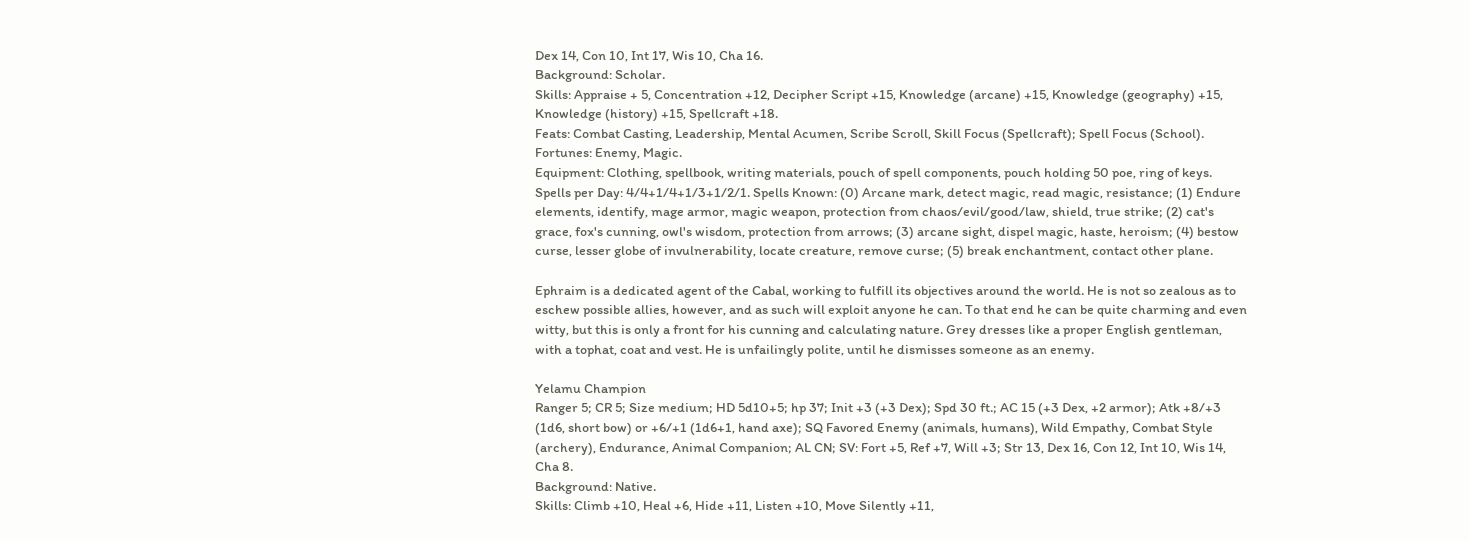Dex 14, Con 10, Int 17, Wis 10, Cha 16.
Background: Scholar.
Skills: Appraise + 5, Concentration +12, Decipher Script +15, Knowledge (arcane) +15, Knowledge (geography) +15, Knowledge (history) +15, Spellcraft +18.
Feats: Combat Casting, Leadership, Mental Acumen, Scribe Scroll, Skill Focus (Spellcraft); Spell Focus (School).
Fortunes: Enemy, Magic.
Equipment: Clothing, spellbook, writing materials, pouch of spell components, pouch holding 50 poe, ring of keys.
Spells per Day: 4/4+1/4+1/3+1/2/1. Spells Known: (0) Arcane mark, detect magic, read magic, resistance; (1) Endure elements, identify, mage armor, magic weapon, protection from chaos/evil/good/law, shield, true strike; (2) cat's grace, fox's cunning, owl's wisdom, protection from arrows; (3) arcane sight, dispel magic, haste, heroism; (4) bestow curse, lesser globe of invulnerability, locate creature, remove curse; (5) break enchantment, contact other plane.

Ephraim is a dedicated agent of the Cabal, working to fulfill its objectives around the world. He is not so zealous as to eschew possible allies, however, and as such will exploit anyone he can. To that end he can be quite charming and even witty, but this is only a front for his cunning and calculating nature. Grey dresses like a proper English gentleman, with a tophat, coat and vest. He is unfailingly polite, until he dismisses someone as an enemy.

Yelamu Champion
Ranger 5; CR 5; Size medium; HD 5d10+5; hp 37; Init +3 (+3 Dex); Spd 30 ft.; AC 15 (+3 Dex, +2 armor); Atk +8/+3 (1d6, short bow) or +6/+1 (1d6+1, hand axe); SQ Favored Enemy (animals, humans), Wild Empathy, Combat Style (archery), Endurance, Animal Companion; AL CN; SV: Fort +5, Ref +7, Will +3; Str 13, Dex 16, Con 12, Int 10, Wis 14, Cha 8.
Background: Native.
Skills: Climb +10, Heal +6, Hide +11, Listen +10, Move Silently +11,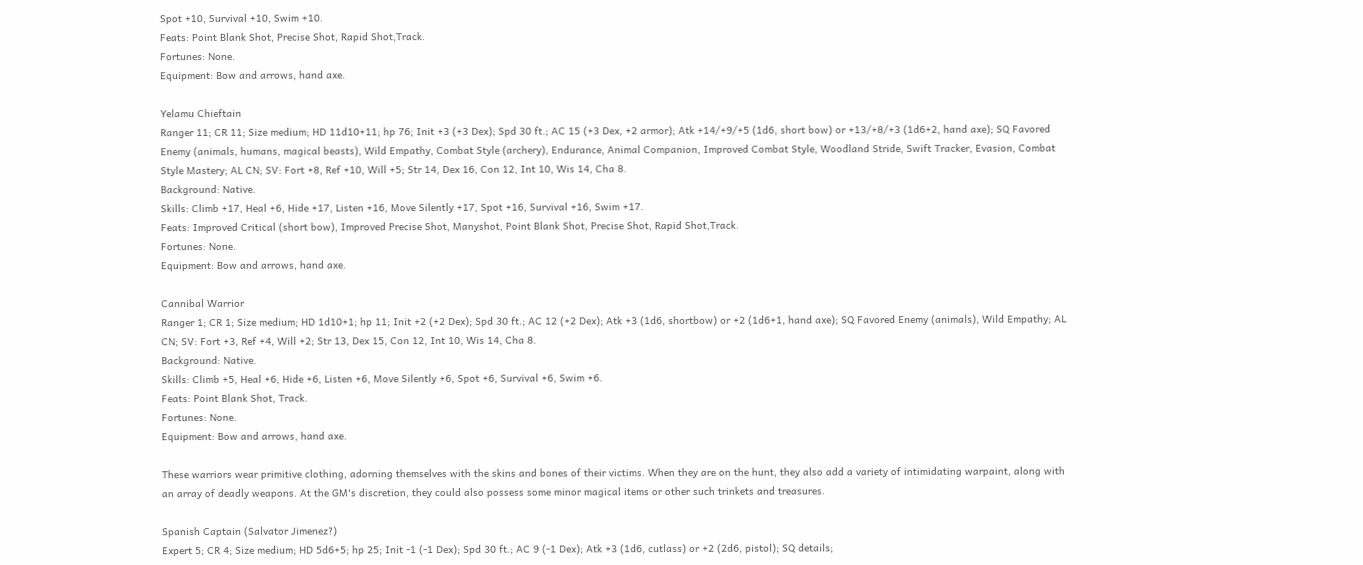Spot +10, Survival +10, Swim +10.
Feats: Point Blank Shot, Precise Shot, Rapid Shot,Track.
Fortunes: None.
Equipment: Bow and arrows, hand axe.

Yelamu Chieftain
Ranger 11; CR 11; Size medium; HD 11d10+11; hp 76; Init +3 (+3 Dex); Spd 30 ft.; AC 15 (+3 Dex, +2 armor); Atk +14/+9/+5 (1d6, short bow) or +13/+8/+3 (1d6+2, hand axe); SQ Favored Enemy (animals, humans, magical beasts), Wild Empathy, Combat Style (archery), Endurance, Animal Companion, Improved Combat Style, Woodland Stride, Swift Tracker, Evasion, Combat Style Mastery; AL CN; SV: Fort +8, Ref +10, Will +5; Str 14, Dex 16, Con 12, Int 10, Wis 14, Cha 8.
Background: Native.
Skills: Climb +17, Heal +6, Hide +17, Listen +16, Move Silently +17, Spot +16, Survival +16, Swim +17.
Feats: Improved Critical (short bow), Improved Precise Shot, Manyshot, Point Blank Shot, Precise Shot, Rapid Shot,Track.
Fortunes: None.
Equipment: Bow and arrows, hand axe.

Cannibal Warrior
Ranger 1; CR 1; Size medium; HD 1d10+1; hp 11; Init +2 (+2 Dex); Spd 30 ft.; AC 12 (+2 Dex); Atk +3 (1d6, shortbow) or +2 (1d6+1, hand axe); SQ Favored Enemy (animals), Wild Empathy; AL CN; SV: Fort +3, Ref +4, Will +2; Str 13, Dex 15, Con 12, Int 10, Wis 14, Cha 8.
Background: Native.
Skills: Climb +5, Heal +6, Hide +6, Listen +6, Move Silently +6, Spot +6, Survival +6, Swim +6.
Feats: Point Blank Shot, Track.
Fortunes: None.
Equipment: Bow and arrows, hand axe.

These warriors wear primitive clothing, adorning themselves with the skins and bones of their victims. When they are on the hunt, they also add a variety of intimidating warpaint, along with an array of deadly weapons. At the GM's discretion, they could also possess some minor magical items or other such trinkets and treasures.

Spanish Captain (Salvator Jimenez?)
Expert 5; CR 4; Size medium; HD 5d6+5; hp 25; Init -1 (-1 Dex); Spd 30 ft.; AC 9 (-1 Dex); Atk +3 (1d6, cutlass) or +2 (2d6, pistol); SQ details;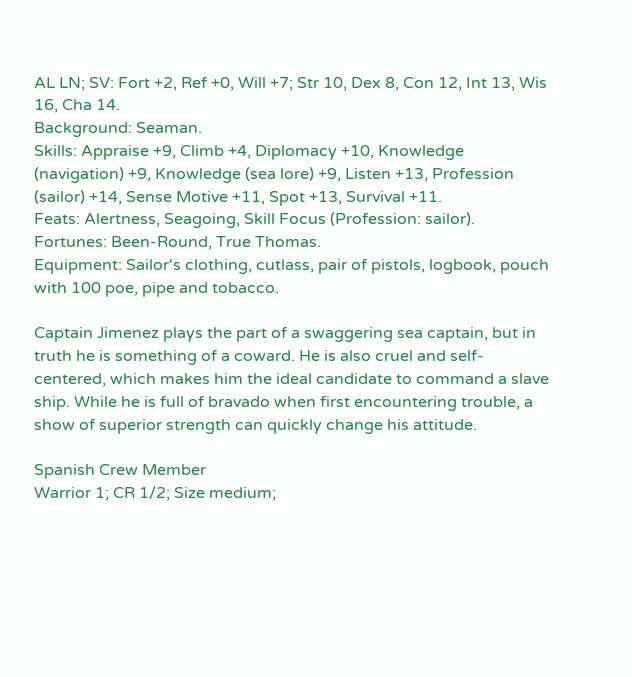AL LN; SV: Fort +2, Ref +0, Will +7; Str 10, Dex 8, Con 12, Int 13, Wis 16, Cha 14.
Background: Seaman.
Skills: Appraise +9, Climb +4, Diplomacy +10, Knowledge (navigation) +9, Knowledge (sea lore) +9, Listen +13, Profession (sailor) +14, Sense Motive +11, Spot +13, Survival +11.
Feats: Alertness, Seagoing, Skill Focus (Profession: sailor).
Fortunes: Been-Round, True Thomas.
Equipment: Sailor's clothing, cutlass, pair of pistols, logbook, pouch with 100 poe, pipe and tobacco.

Captain Jimenez plays the part of a swaggering sea captain, but in truth he is something of a coward. He is also cruel and self-centered, which makes him the ideal candidate to command a slave ship. While he is full of bravado when first encountering trouble, a show of superior strength can quickly change his attitude.

Spanish Crew Member
Warrior 1; CR 1/2; Size medium;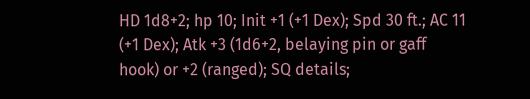HD 1d8+2; hp 10; Init +1 (+1 Dex); Spd 30 ft.; AC 11 (+1 Dex); Atk +3 (1d6+2, belaying pin or gaff hook) or +2 (ranged); SQ details;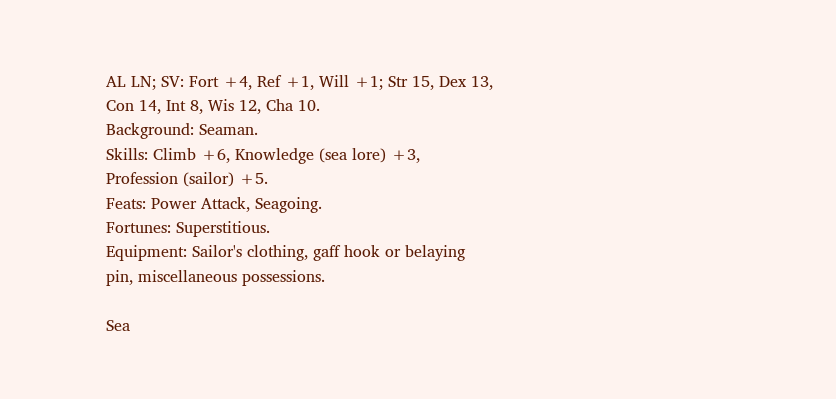AL LN; SV: Fort +4, Ref +1, Will +1; Str 15, Dex 13, Con 14, Int 8, Wis 12, Cha 10.
Background: Seaman.
Skills: Climb +6, Knowledge (sea lore) +3, Profession (sailor) +5.
Feats: Power Attack, Seagoing.
Fortunes: Superstitious.
Equipment: Sailor's clothing, gaff hook or belaying pin, miscellaneous possessions.

Sea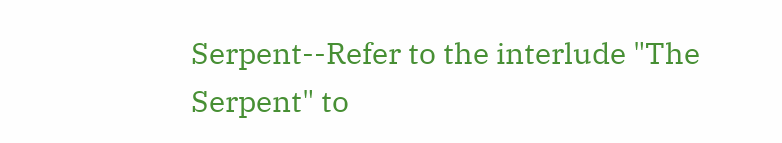Serpent--Refer to the interlude "The Serpent" to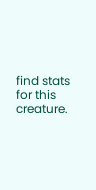find stats for this creature.